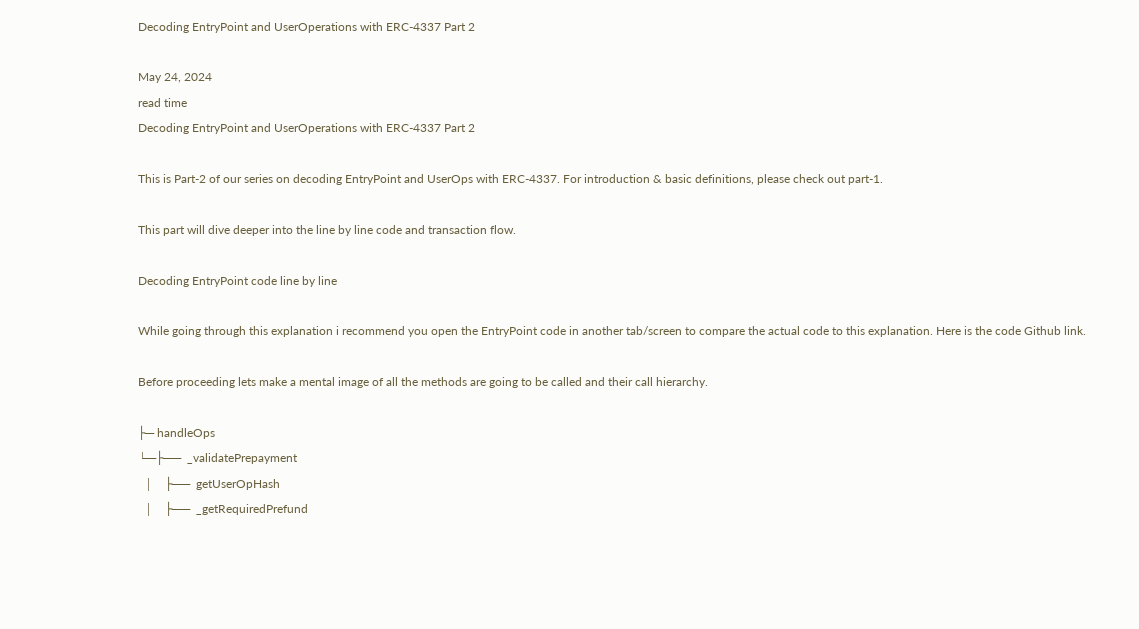Decoding EntryPoint and UserOperations with ERC-4337 Part 2

May 24, 2024
read time
Decoding EntryPoint and UserOperations with ERC-4337 Part 2

This is Part-2 of our series on decoding EntryPoint and UserOps with ERC-4337. For introduction & basic definitions, please check out part-1.

This part will dive deeper into the line by line code and transaction flow.

Decoding EntryPoint code line by line

While going through this explanation i recommend you open the EntryPoint code in another tab/screen to compare the actual code to this explanation. Here is the code Github link.

Before proceeding lets make a mental image of all the methods are going to be called and their call hierarchy.

├─ handleOps
└─├──  _validatePrepayment
  │    ├──  getUserOpHash
  │    ├──  _getRequiredPrefund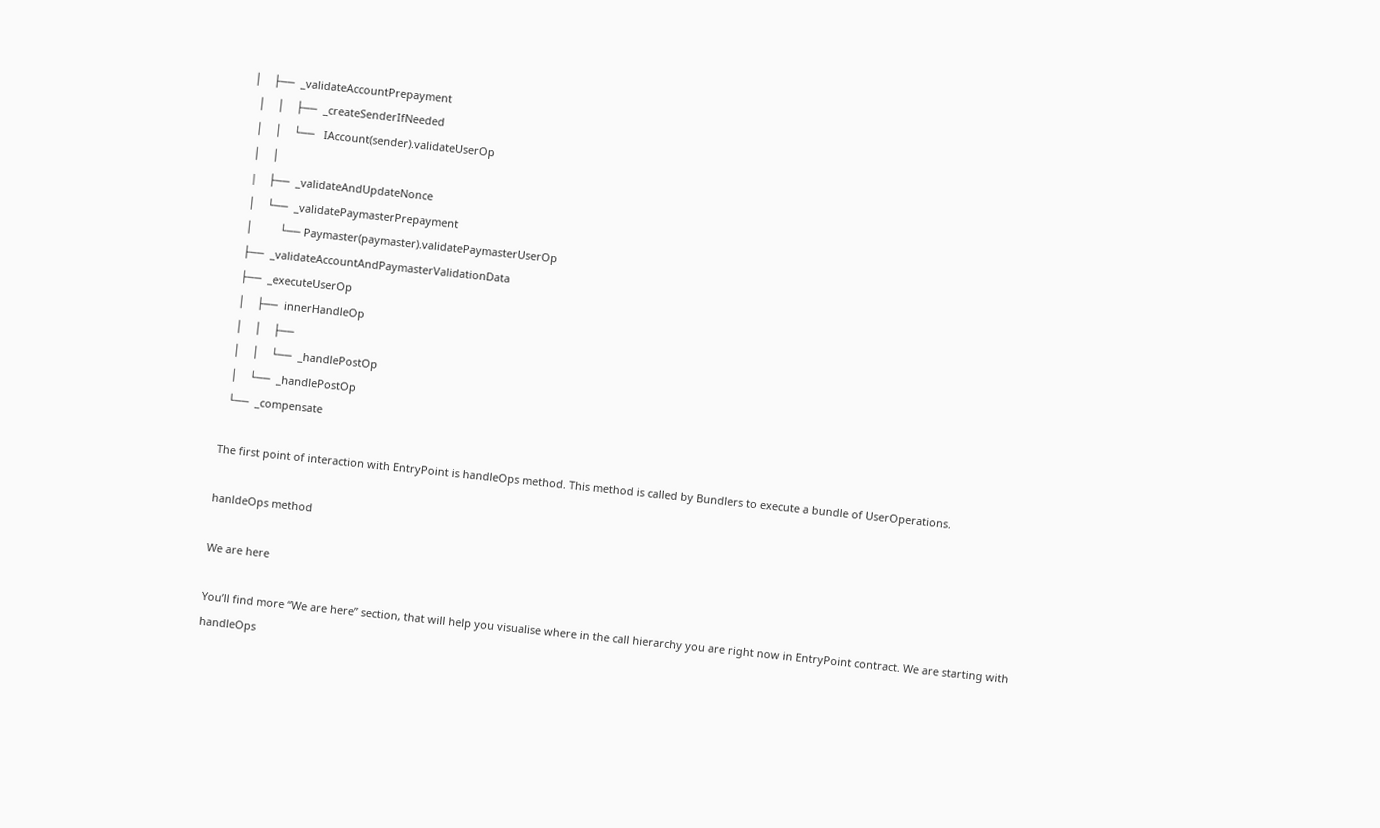│    ├──  _validateAccountPrepayment
  │    │    ├──  _createSenderIfNeeded
  │    │    └──   IAccount(sender).validateUserOp
  │    │
  |    ├──  _validateAndUpdateNonce
  │    └──  _validatePaymasterPrepayment
  │         └── Paymaster(paymaster).validatePaymasterUserOp
  ├──  _validateAccountAndPaymasterValidationData
  ├──  _executeUserOp
  │    ├──  innerHandleOp
  │    │    ├──
  │    │    └──  _handlePostOp
  │    └──  _handlePostOp
  └──  _compensate

The first point of interaction with EntryPoint is handleOps method. This method is called by Bundlers to execute a bundle of UserOperations.

hanldeOps method

We are here

You’ll find more “We are here” section, that will help you visualise where in the call hierarchy you are right now in EntryPoint contract. We are starting with handleOps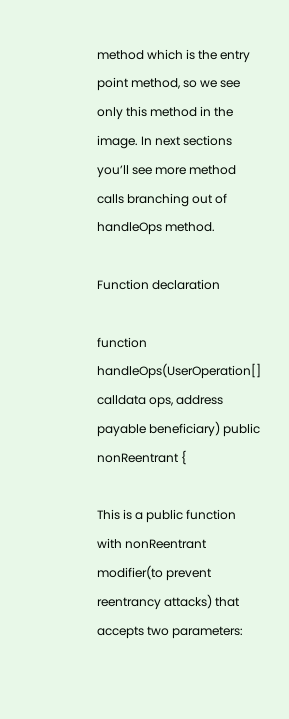method which is the entry point method, so we see only this method in the image. In next sections you’ll see more method calls branching out of handleOps method.

Function declaration

function handleOps(UserOperation[] calldata ops, address payable beneficiary) public nonReentrant {

This is a public function with nonReentrant modifier(to prevent reentrancy attacks) that accepts two parameters: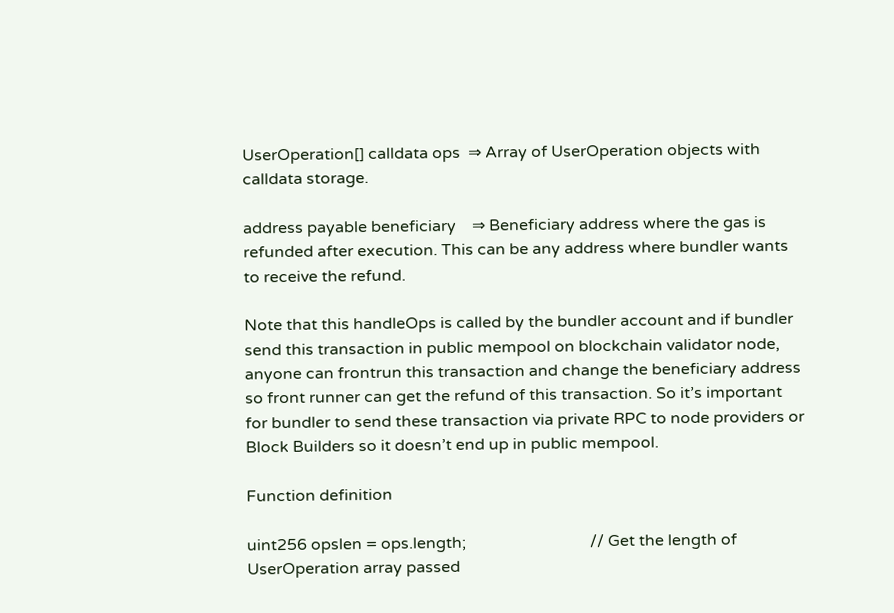UserOperation[] calldata ops  ⇒ Array of UserOperation objects with calldata storage.

address payable beneficiary    ⇒ Beneficiary address where the gas is refunded after execution. This can be any address where bundler wants to receive the refund.

Note that this handleOps is called by the bundler account and if bundler send this transaction in public mempool on blockchain validator node, anyone can frontrun this transaction and change the beneficiary address so front runner can get the refund of this transaction. So it’s important for bundler to send these transaction via private RPC to node providers or Block Builders so it doesn’t end up in public mempool.

Function definition

uint256 opslen = ops.length;                               // Get the length of UserOperation array passed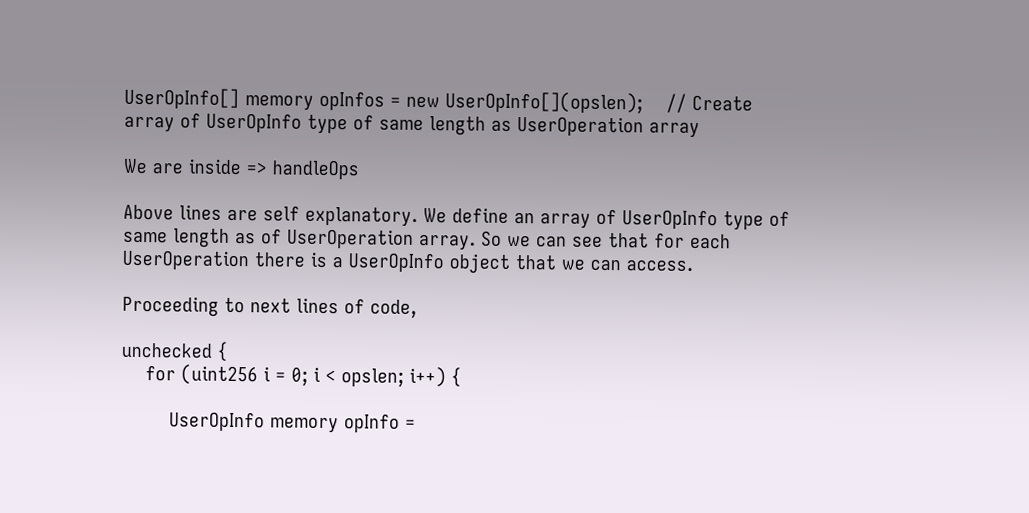UserOpInfo[] memory opInfos = new UserOpInfo[](opslen);    // Create array of UserOpInfo type of same length as UserOperation array

We are inside => handleOps

Above lines are self explanatory. We define an array of UserOpInfo type of same length as of UserOperation array. So we can see that for each UserOperation there is a UserOpInfo object that we can access.

Proceeding to next lines of code,

unchecked {
    for (uint256 i = 0; i < opslen; i++) {

        UserOpInfo memory opInfo =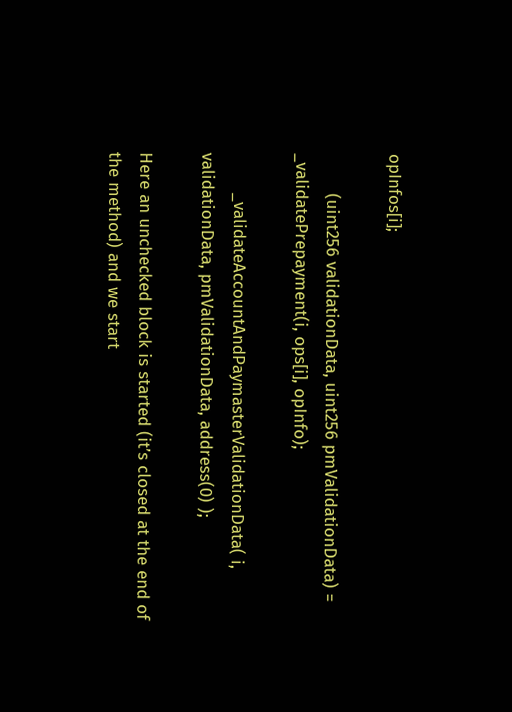opInfos[i];

        (uint256 validationData, uint256 pmValidationData) = _validatePrepayment(i, ops[i], opInfo);

        _validateAccountAndPaymasterValidationData( i, validationData, pmValidationData, address(0) );

Here an unchecked block is started (it’s closed at the end of the method) and we start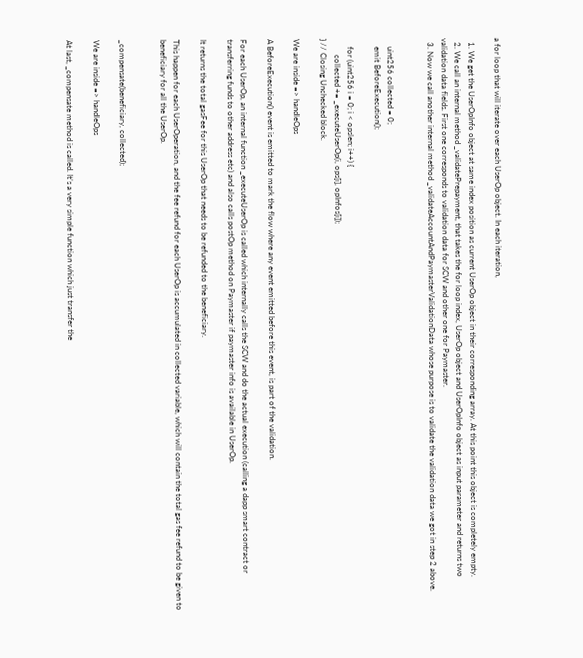a for loop that will iterate over each UserOp object. In each iteration,

  1. We get the UserOpInfo object at same index position as current UserOp object in their corresponding array. At this point this object is completely empty.
  2. We call an internal method _validatePrepayment, that takes the for loop index, UserOp object and UserOpInfo object as input parameter and returns two validation data fields. First one corresponds to validation data for SCW and other one for Paymaster.
  3. Now we call another internal method _validateAccountAndPaymasterValidationData whose purpose is to validate the validation data we got in step 2 above.


    uint256 collected = 0;
    emit BeforeExecution();

    for (uint256 i = 0; i < opslen; i++) {
        collected += _executeUserOp(i, ops[i], opInfos[i]);
} // Closing Unchecked block.

We are inside => handleOps

A BeforeExecution() event is emitted to mark the flow where any event emitted before this event, is part of the validation.

For each UserOp, an internal function _executeUserOp is called which internally calls the SCW and do the actual execution (calling a dapp smart contract or transferring funds to other address etc) and also calls postOp method on Paymaster if paymaster info is available in UserOp.

It returns the total gasFee for this UserOp that needs to be refunded to the beneficiary.

This happen for each UserOperation, and the fee refund for each UserOp is accumulated in collected variable, which will contain the total gas fee refund to be given to beneficiary for all the UserOp.


_compensate(beneficiary, collected);

We are inside => handleOps

At last, _compensate method is called. It’s a very simple function which just transfer the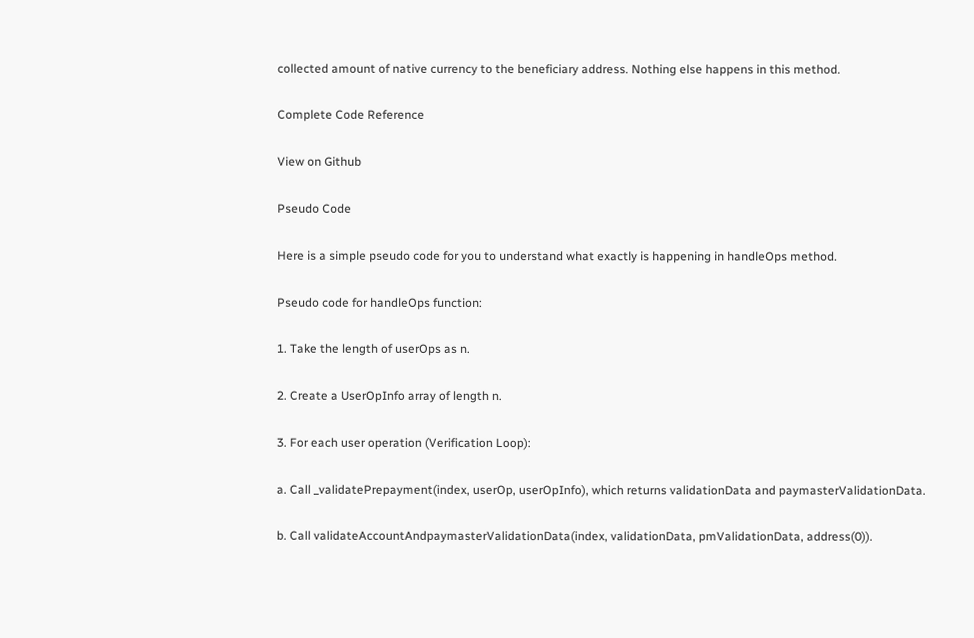collected amount of native currency to the beneficiary address. Nothing else happens in this method.

Complete Code Reference

View on Github

Pseudo Code

Here is a simple pseudo code for you to understand what exactly is happening in handleOps method.

Pseudo code for handleOps function:

1. Take the length of userOps as n.

2. Create a UserOpInfo array of length n.

3. For each user operation (Verification Loop):

a. Call _validatePrepayment(index, userOp, userOpInfo), which returns validationData and paymasterValidationData.

b. Call validateAccountAndpaymasterValidationData(index, validationData, pmValidationData, address(0)).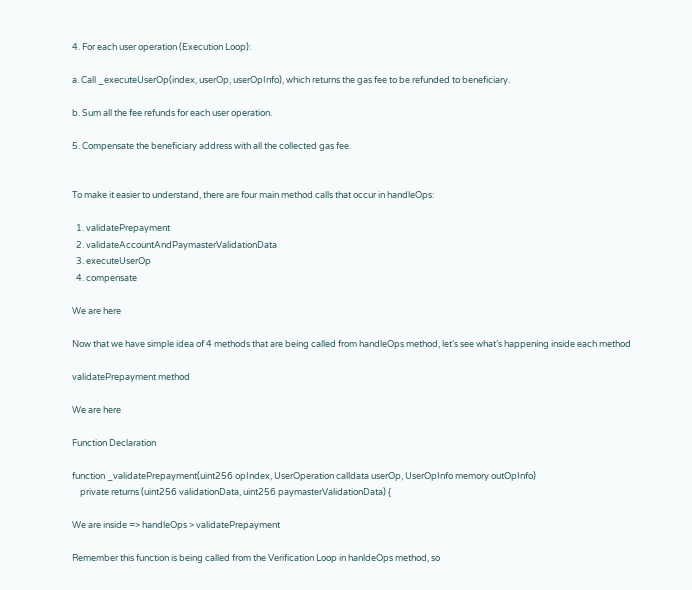4. For each user operation (Execution Loop):

a. Call _executeUserOp(index, userOp, userOpInfo), which returns the gas fee to be refunded to beneficiary.

b. Sum all the fee refunds for each user operation.

5. Compensate the beneficiary address with all the collected gas fee.


To make it easier to understand, there are four main method calls that occur in handleOps:

  1. validatePrepayment
  2. validateAccountAndPaymasterValidationData
  3. executeUserOp
  4. compensate

We are here

Now that we have simple idea of 4 methods that are being called from handleOps method, let’s see what’s happening inside each method

validatePrepayment method

We are here

Function Declaration

function _validatePrepayment(uint256 opIndex, UserOperation calldata userOp, UserOpInfo memory outOpInfo)
    private returns (uint256 validationData, uint256 paymasterValidationData) {

We are inside => handleOps > validatePrepayment

Remember this function is being called from the Verification Loop in hanldeOps method, so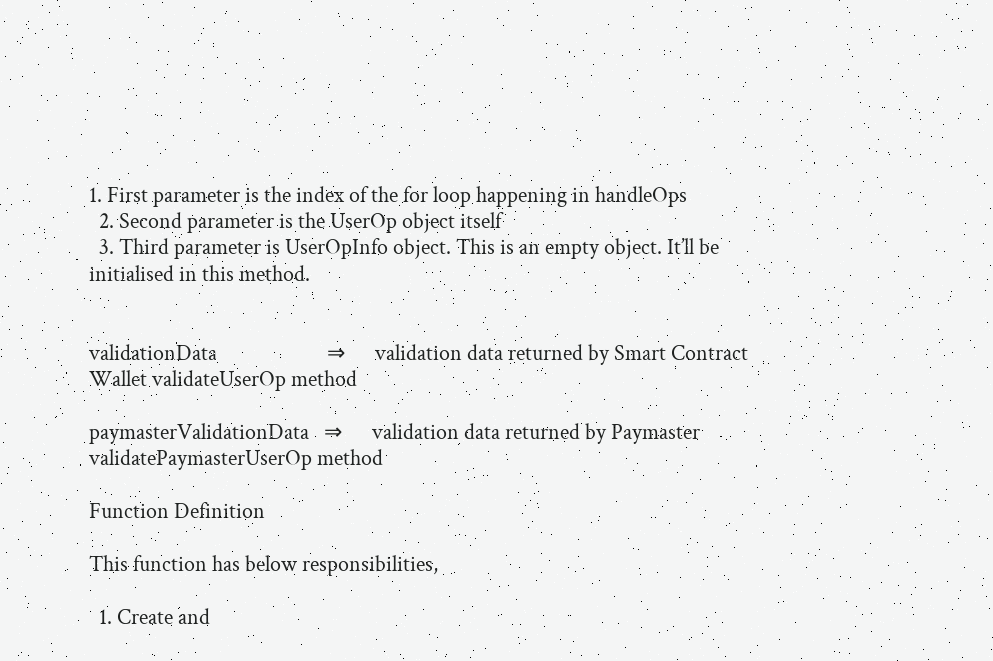1. First parameter is the index of the for loop happening in handleOps
  2. Second parameter is the UserOp object itself
  3. Third parameter is UserOpInfo object. This is an empty object. It’ll be initialised in this method.


validationData                      ⇒      validation data returned by Smart Contract Wallet validateUserOp method

paymasterValidationData   ⇒      validation data returned by Paymaster validatePaymasterUserOp method

Function Definition

This function has below responsibilities,

  1. Create and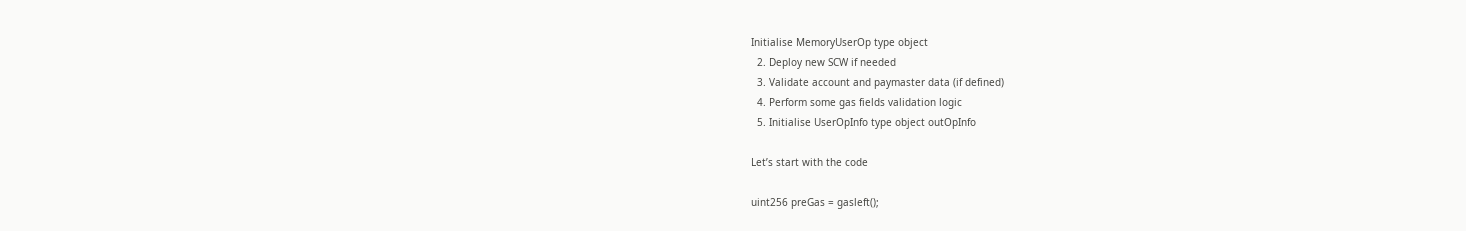Initialise MemoryUserOp type object
  2. Deploy new SCW if needed
  3. Validate account and paymaster data (if defined)
  4. Perform some gas fields validation logic
  5. Initialise UserOpInfo type object outOpInfo

Let’s start with the code

uint256 preGas = gasleft();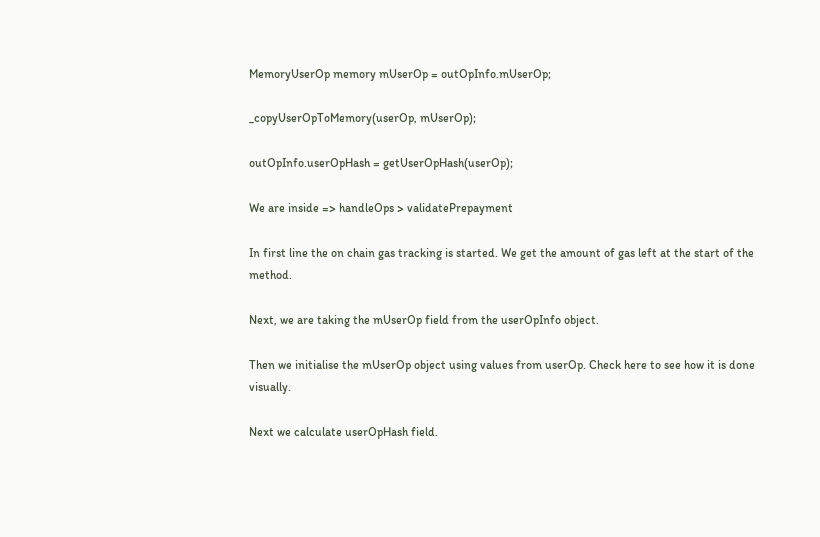MemoryUserOp memory mUserOp = outOpInfo.mUserOp;

_copyUserOpToMemory(userOp, mUserOp);

outOpInfo.userOpHash = getUserOpHash(userOp);

We are inside => handleOps > validatePrepayment

In first line the on chain gas tracking is started. We get the amount of gas left at the start of the method.

Next, we are taking the mUserOp field from the userOpInfo object.

Then we initialise the mUserOp object using values from userOp. Check here to see how it is done visually.

Next we calculate userOpHash field.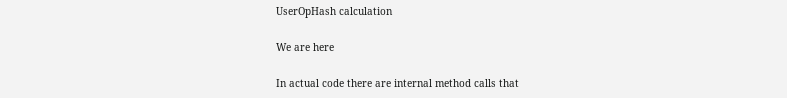UserOpHash calculation

We are here

In actual code there are internal method calls that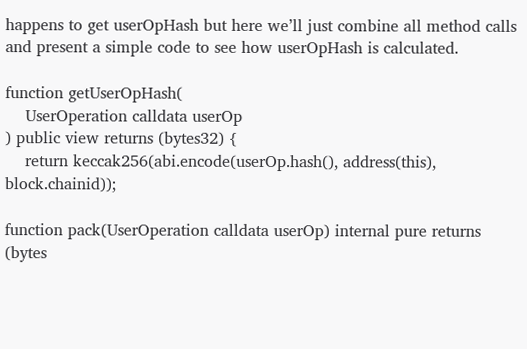happens to get userOpHash but here we’ll just combine all method calls and present a simple code to see how userOpHash is calculated.

function getUserOpHash(
    UserOperation calldata userOp
) public view returns (bytes32) {
    return keccak256(abi.encode(userOp.hash(), address(this), block.chainid));

function pack(UserOperation calldata userOp) internal pure returns (bytes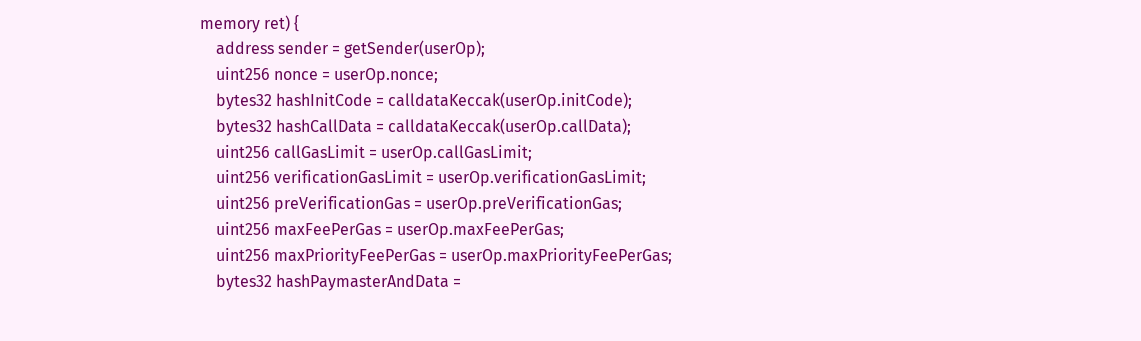memory ret) {
    address sender = getSender(userOp);
    uint256 nonce = userOp.nonce;
    bytes32 hashInitCode = calldataKeccak(userOp.initCode);
    bytes32 hashCallData = calldataKeccak(userOp.callData);
    uint256 callGasLimit = userOp.callGasLimit;
    uint256 verificationGasLimit = userOp.verificationGasLimit;
    uint256 preVerificationGas = userOp.preVerificationGas;
    uint256 maxFeePerGas = userOp.maxFeePerGas;
    uint256 maxPriorityFeePerGas = userOp.maxPriorityFeePerGas;
    bytes32 hashPaymasterAndData =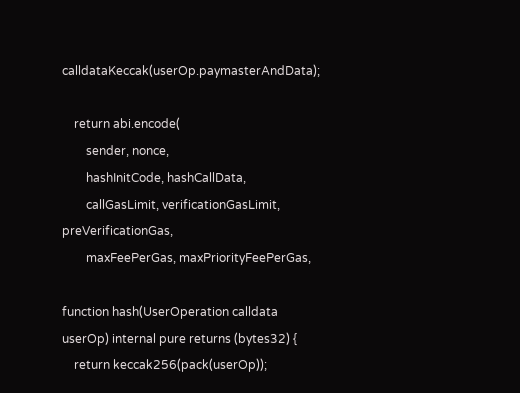calldataKeccak(userOp.paymasterAndData);

    return abi.encode(
        sender, nonce,
        hashInitCode, hashCallData,
        callGasLimit, verificationGasLimit, preVerificationGas,
        maxFeePerGas, maxPriorityFeePerGas,

function hash(UserOperation calldata userOp) internal pure returns (bytes32) {
    return keccak256(pack(userOp));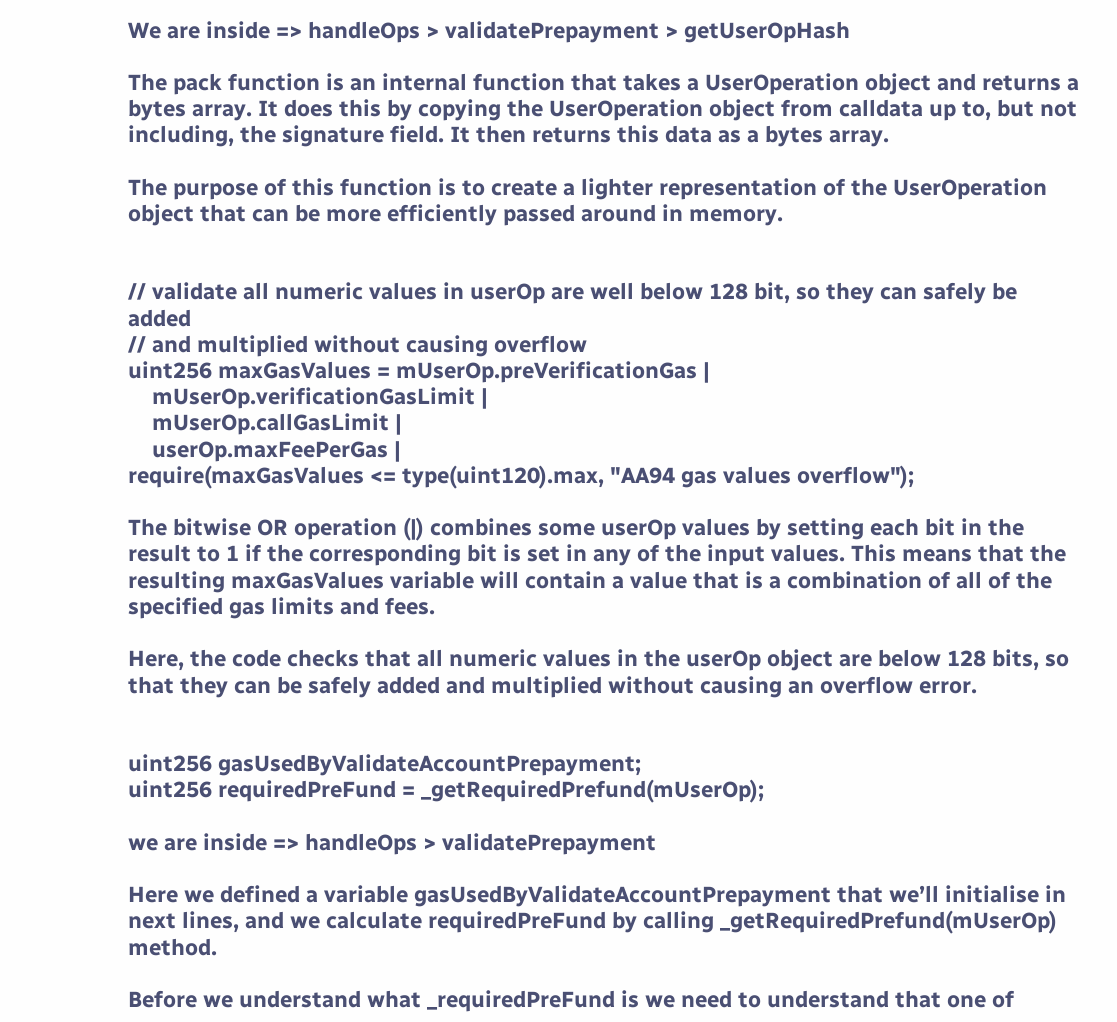We are inside => handleOps > validatePrepayment > getUserOpHash

The pack function is an internal function that takes a UserOperation object and returns a bytes array. It does this by copying the UserOperation object from calldata up to, but not including, the signature field. It then returns this data as a bytes array.

The purpose of this function is to create a lighter representation of the UserOperation object that can be more efficiently passed around in memory.


// validate all numeric values in userOp are well below 128 bit, so they can safely be added
// and multiplied without causing overflow
uint256 maxGasValues = mUserOp.preVerificationGas |
    mUserOp.verificationGasLimit |
    mUserOp.callGasLimit |
    userOp.maxFeePerGas |
require(maxGasValues <= type(uint120).max, "AA94 gas values overflow");

The bitwise OR operation (|) combines some userOp values by setting each bit in the result to 1 if the corresponding bit is set in any of the input values. This means that the resulting maxGasValues variable will contain a value that is a combination of all of the specified gas limits and fees.

Here, the code checks that all numeric values in the userOp object are below 128 bits, so that they can be safely added and multiplied without causing an overflow error.


uint256 gasUsedByValidateAccountPrepayment;
uint256 requiredPreFund = _getRequiredPrefund(mUserOp);

we are inside => handleOps > validatePrepayment

Here we defined a variable gasUsedByValidateAccountPrepayment that we’ll initialise in next lines, and we calculate requiredPreFund by calling _getRequiredPrefund(mUserOp) method.

Before we understand what _requiredPreFund is we need to understand that one of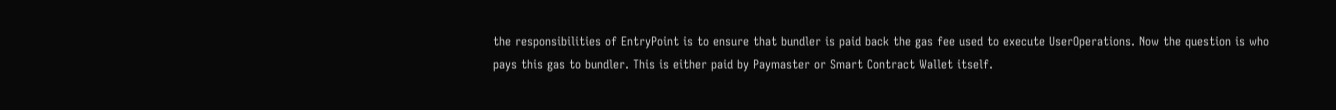the responsibilities of EntryPoint is to ensure that bundler is paid back the gas fee used to execute UserOperations. Now the question is who pays this gas to bundler. This is either paid by Paymaster or Smart Contract Wallet itself.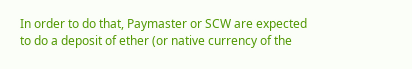In order to do that, Paymaster or SCW are expected to do a deposit of ether (or native currency of the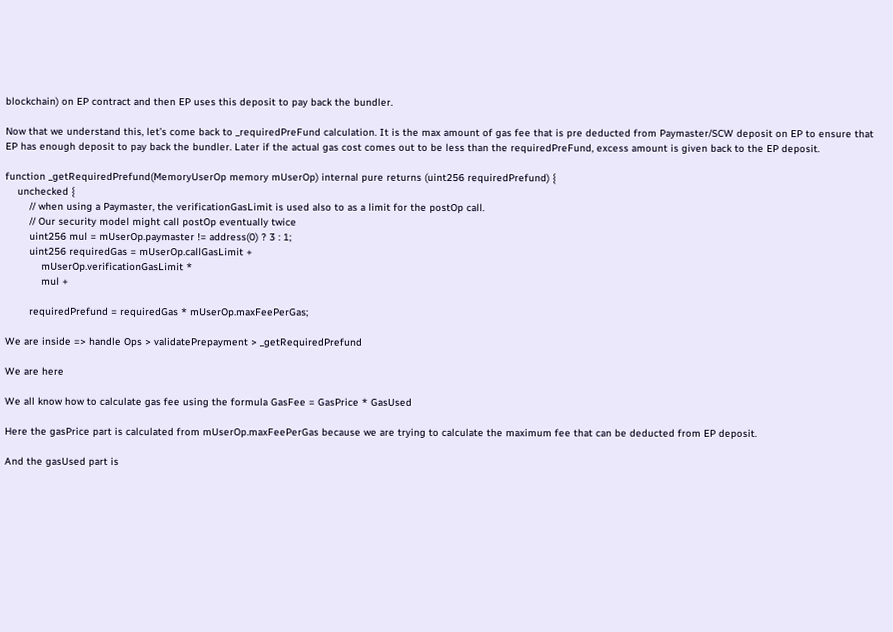blockchain) on EP contract and then EP uses this deposit to pay back the bundler.

Now that we understand this, let’s come back to _requiredPreFund calculation. It is the max amount of gas fee that is pre deducted from Paymaster/SCW deposit on EP to ensure that EP has enough deposit to pay back the bundler. Later if the actual gas cost comes out to be less than the requiredPreFund, excess amount is given back to the EP deposit.

function _getRequiredPrefund(MemoryUserOp memory mUserOp) internal pure returns (uint256 requiredPrefund) {
    unchecked {
        // when using a Paymaster, the verificationGasLimit is used also to as a limit for the postOp call.
        // Our security model might call postOp eventually twice
        uint256 mul = mUserOp.paymaster != address(0) ? 3 : 1;
        uint256 requiredGas = mUserOp.callGasLimit +
            mUserOp.verificationGasLimit *
            mul +

        requiredPrefund = requiredGas * mUserOp.maxFeePerGas;

We are inside => handle Ops > validatePrepayment > _getRequiredPrefund

We are here

We all know how to calculate gas fee using the formula GasFee = GasPrice * GasUsed

Here the gasPrice part is calculated from mUserOp.maxFeePerGas because we are trying to calculate the maximum fee that can be deducted from EP deposit.

And the gasUsed part is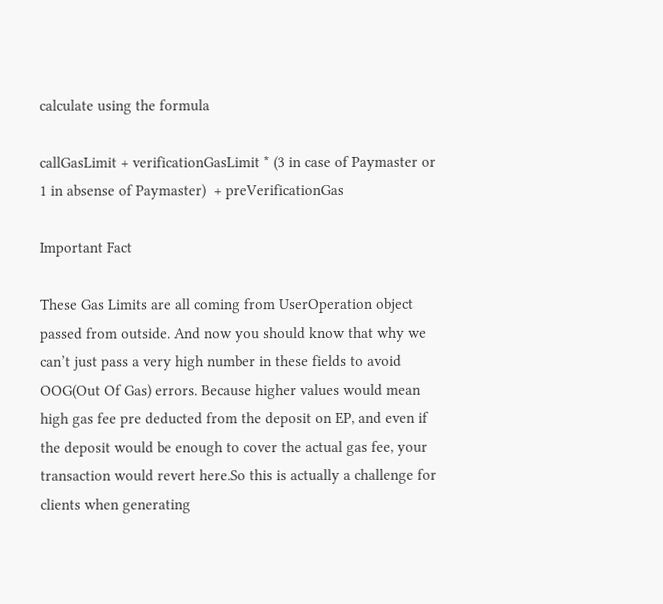calculate using the formula

callGasLimit + verificationGasLimit * (3 in case of Paymaster or 1 in absense of Paymaster)  + preVerificationGas

Important Fact

These Gas Limits are all coming from UserOperation object passed from outside. And now you should know that why we can’t just pass a very high number in these fields to avoid OOG(Out Of Gas) errors. Because higher values would mean high gas fee pre deducted from the deposit on EP, and even if the deposit would be enough to cover the actual gas fee, your transaction would revert here.So this is actually a challenge for clients when generating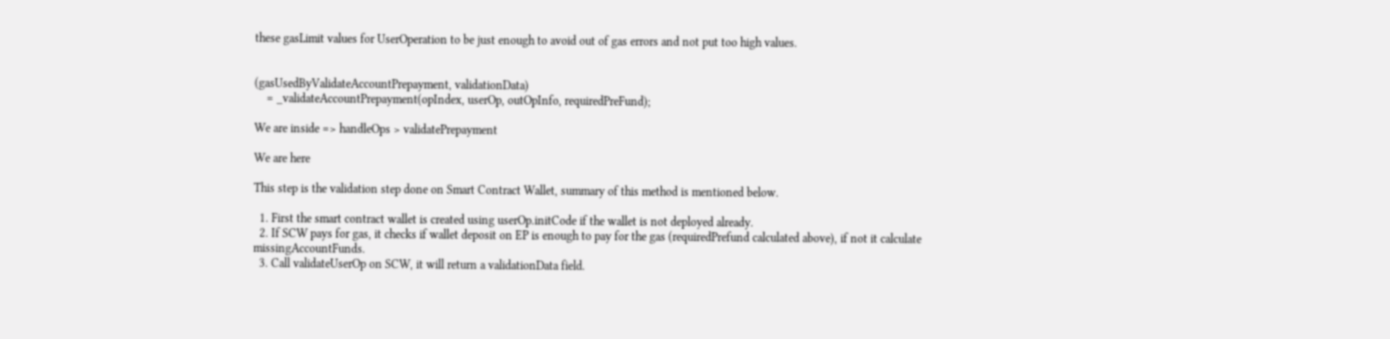these gasLimit values for UserOperation to be just enough to avoid out of gas errors and not put too high values.


(gasUsedByValidateAccountPrepayment, validationData)
    = _validateAccountPrepayment(opIndex, userOp, outOpInfo, requiredPreFund);

We are inside => handleOps > validatePrepayment

We are here

This step is the validation step done on Smart Contract Wallet, summary of this method is mentioned below.

  1. First the smart contract wallet is created using userOp.initCode if the wallet is not deployed already.
  2. If SCW pays for gas, it checks if wallet deposit on EP is enough to pay for the gas (requiredPrefund calculated above), if not it calculate missingAccountFunds.
  3. Call validateUserOp on SCW, it will return a validationData field.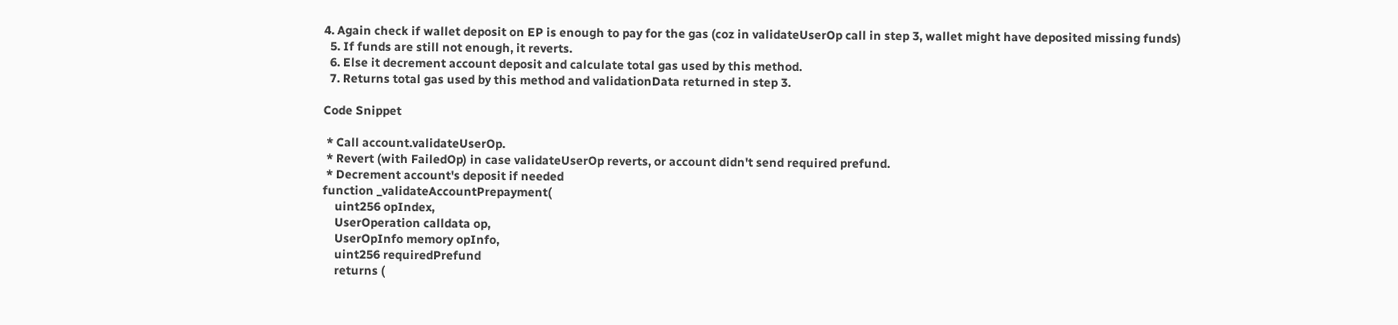4. Again check if wallet deposit on EP is enough to pay for the gas (coz in validateUserOp call in step 3, wallet might have deposited missing funds)
  5. If funds are still not enough, it reverts.
  6. Else it decrement account deposit and calculate total gas used by this method.
  7. Returns total gas used by this method and validationData returned in step 3.

Code Snippet

 * Call account.validateUserOp.
 * Revert (with FailedOp) in case validateUserOp reverts, or account didn't send required prefund.
 * Decrement account's deposit if needed
function _validateAccountPrepayment(
    uint256 opIndex,
    UserOperation calldata op,
    UserOpInfo memory opInfo,
    uint256 requiredPrefund
    returns (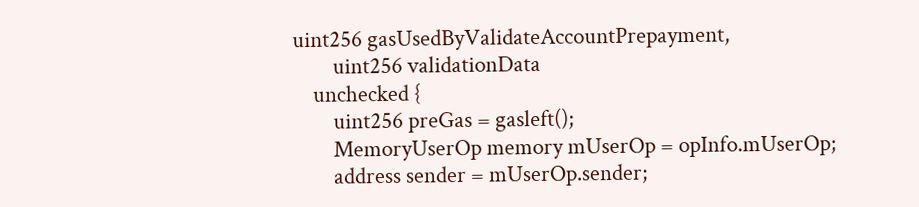uint256 gasUsedByValidateAccountPrepayment,
        uint256 validationData
    unchecked {
        uint256 preGas = gasleft();
        MemoryUserOp memory mUserOp = opInfo.mUserOp;
        address sender = mUserOp.sender;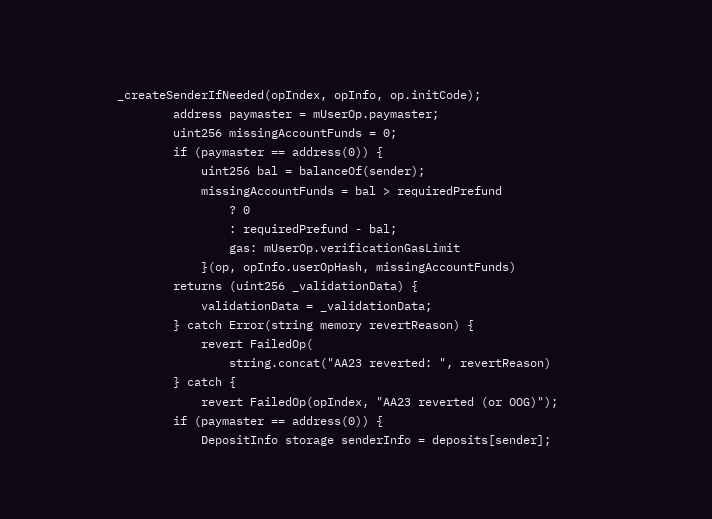_createSenderIfNeeded(opIndex, opInfo, op.initCode);
        address paymaster = mUserOp.paymaster;
        uint256 missingAccountFunds = 0;
        if (paymaster == address(0)) {
            uint256 bal = balanceOf(sender);
            missingAccountFunds = bal > requiredPrefund
                ? 0
                : requiredPrefund - bal;
                gas: mUserOp.verificationGasLimit
            }(op, opInfo.userOpHash, missingAccountFunds)
        returns (uint256 _validationData) {
            validationData = _validationData;
        } catch Error(string memory revertReason) {
            revert FailedOp(
                string.concat("AA23 reverted: ", revertReason)
        } catch {
            revert FailedOp(opIndex, "AA23 reverted (or OOG)");
        if (paymaster == address(0)) {
            DepositInfo storage senderInfo = deposits[sender];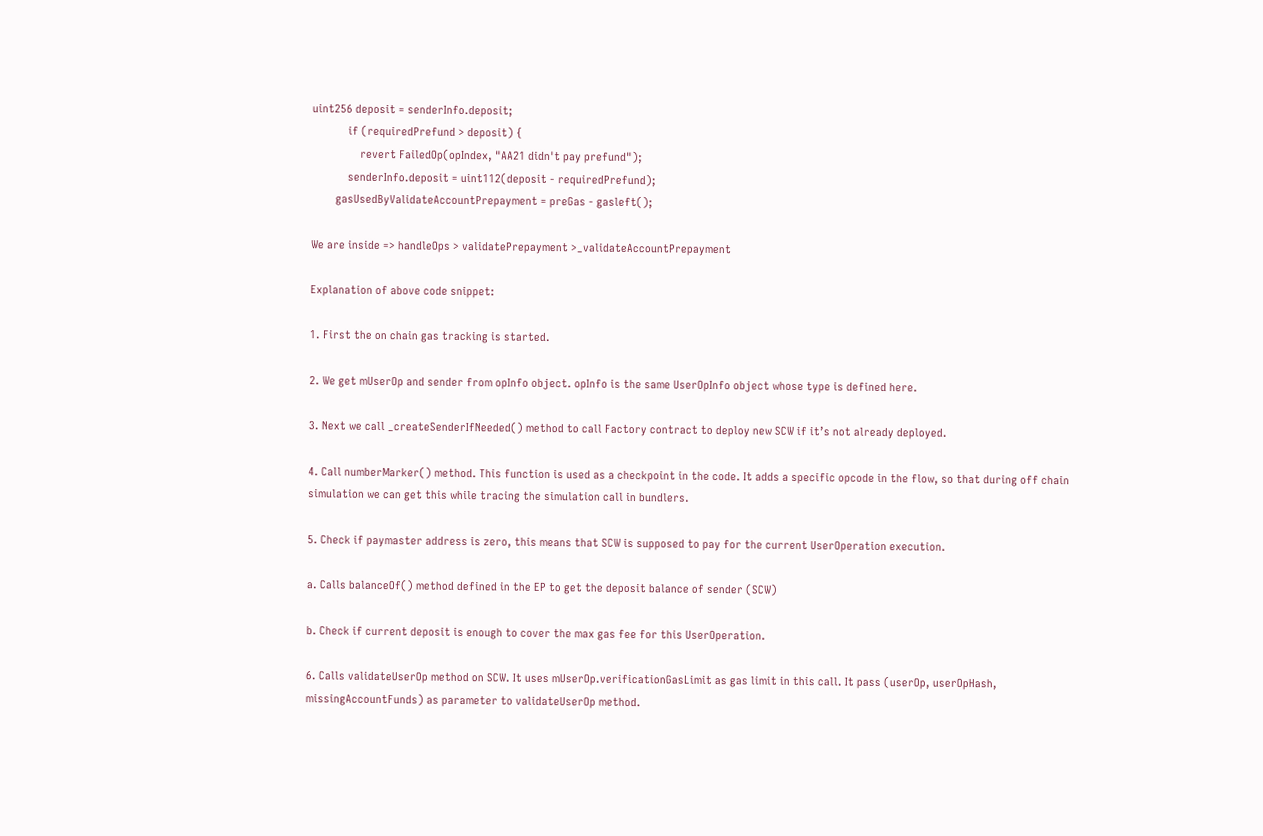uint256 deposit = senderInfo.deposit;
            if (requiredPrefund > deposit) {
                revert FailedOp(opIndex, "AA21 didn't pay prefund");
            senderInfo.deposit = uint112(deposit - requiredPrefund);
        gasUsedByValidateAccountPrepayment = preGas - gasleft();

We are inside => handleOps > validatePrepayment >_validateAccountPrepayment

Explanation of above code snippet:

1. First the on chain gas tracking is started.

2. We get mUserOp and sender from opInfo object. opInfo is the same UserOpInfo object whose type is defined here.

3. Next we call _createSenderIfNeeded() method to call Factory contract to deploy new SCW if it’s not already deployed.

4. Call numberMarker() method. This function is used as a checkpoint in the code. It adds a specific opcode in the flow, so that during off chain simulation we can get this while tracing the simulation call in bundlers.

5. Check if paymaster address is zero, this means that SCW is supposed to pay for the current UserOperation execution.

a. Calls balanceOf() method defined in the EP to get the deposit balance of sender (SCW)

b. Check if current deposit is enough to cover the max gas fee for this UserOperation.

6. Calls validateUserOp method on SCW. It uses mUserOp.verificationGasLimit as gas limit in this call. It pass (userOp, userOpHash, missingAccountFunds) as parameter to validateUserOp method.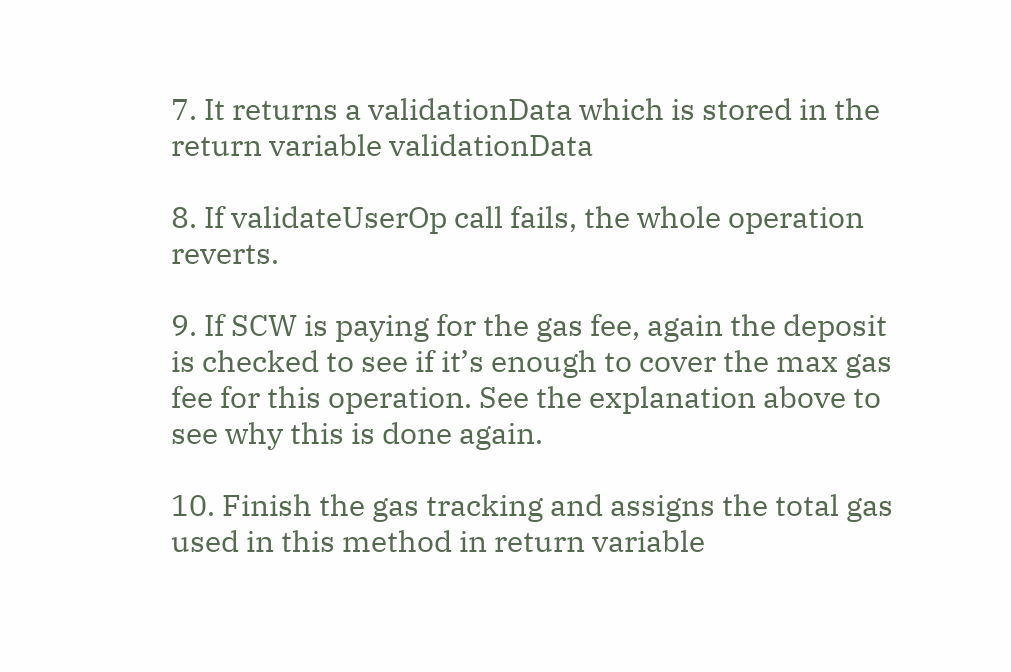7. It returns a validationData which is stored in the return variable validationData

8. If validateUserOp call fails, the whole operation reverts.

9. If SCW is paying for the gas fee, again the deposit is checked to see if it’s enough to cover the max gas fee for this operation. See the explanation above to see why this is done again.

10. Finish the gas tracking and assigns the total gas used in this method in return variable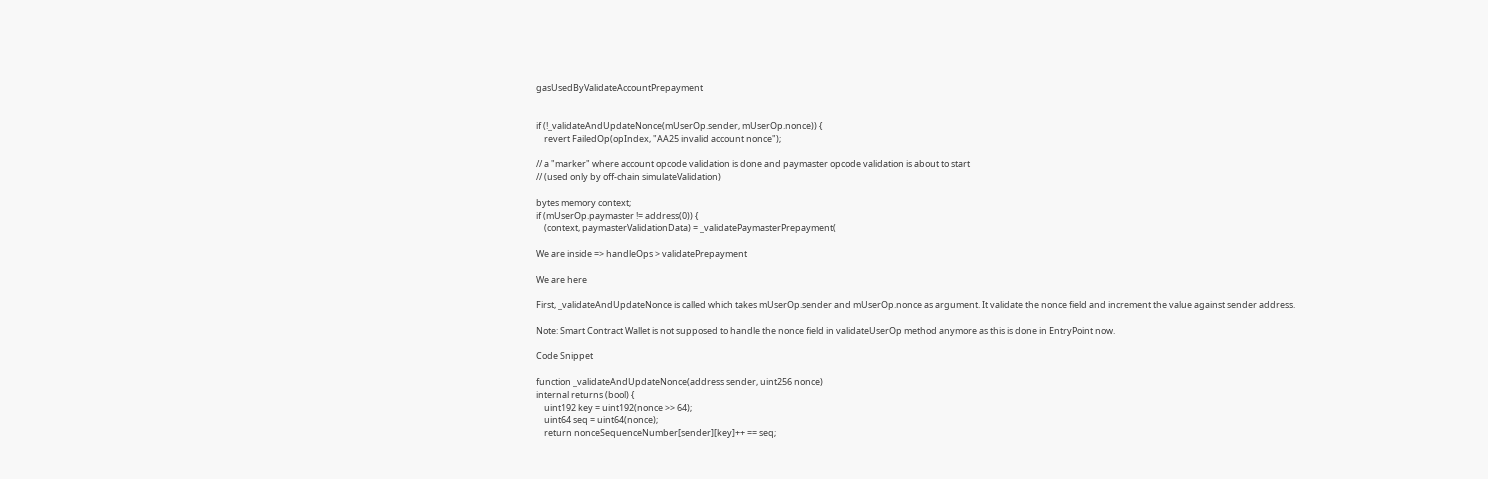gasUsedByValidateAccountPrepayment


if (!_validateAndUpdateNonce(mUserOp.sender, mUserOp.nonce)) {
    revert FailedOp(opIndex, "AA25 invalid account nonce");

// a "marker" where account opcode validation is done and paymaster opcode validation is about to start
// (used only by off-chain simulateValidation)

bytes memory context;
if (mUserOp.paymaster != address(0)) {
    (context, paymasterValidationData) = _validatePaymasterPrepayment(

We are inside => handleOps > validatePrepayment

We are here

First, _validateAndUpdateNonce is called which takes mUserOp.sender and mUserOp.nonce as argument. It validate the nonce field and increment the value against sender address.

Note: Smart Contract Wallet is not supposed to handle the nonce field in validateUserOp method anymore as this is done in EntryPoint now.

Code Snippet

function _validateAndUpdateNonce(address sender, uint256 nonce)
internal returns (bool) {
    uint192 key = uint192(nonce >> 64);
    uint64 seq = uint64(nonce);
    return nonceSequenceNumber[sender][key]++ == seq;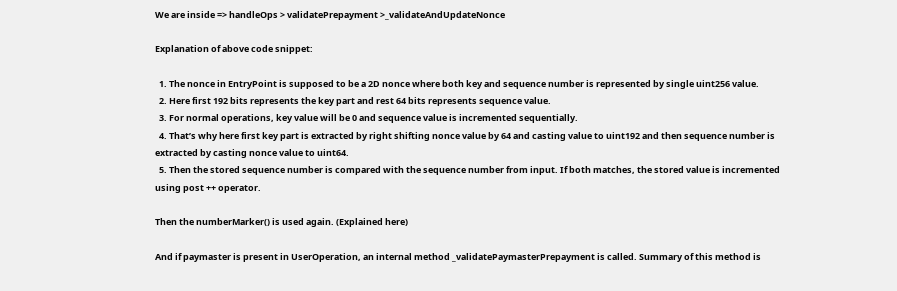We are inside => handleOps > validatePrepayment >_validateAndUpdateNonce

Explanation of above code snippet:

  1. The nonce in EntryPoint is supposed to be a 2D nonce where both key and sequence number is represented by single uint256 value.
  2. Here first 192 bits represents the key part and rest 64 bits represents sequence value.
  3. For normal operations, key value will be 0 and sequence value is incremented sequentially.
  4. That’s why here first key part is extracted by right shifting nonce value by 64 and casting value to uint192 and then sequence number is extracted by casting nonce value to uint64.
  5. Then the stored sequence number is compared with the sequence number from input. If both matches, the stored value is incremented using post ++ operator.

Then the numberMarker() is used again. (Explained here)

And if paymaster is present in UserOperation, an internal method _validatePaymasterPrepayment is called. Summary of this method is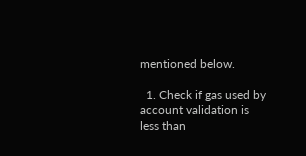mentioned below.

  1. Check if gas used by account validation is less than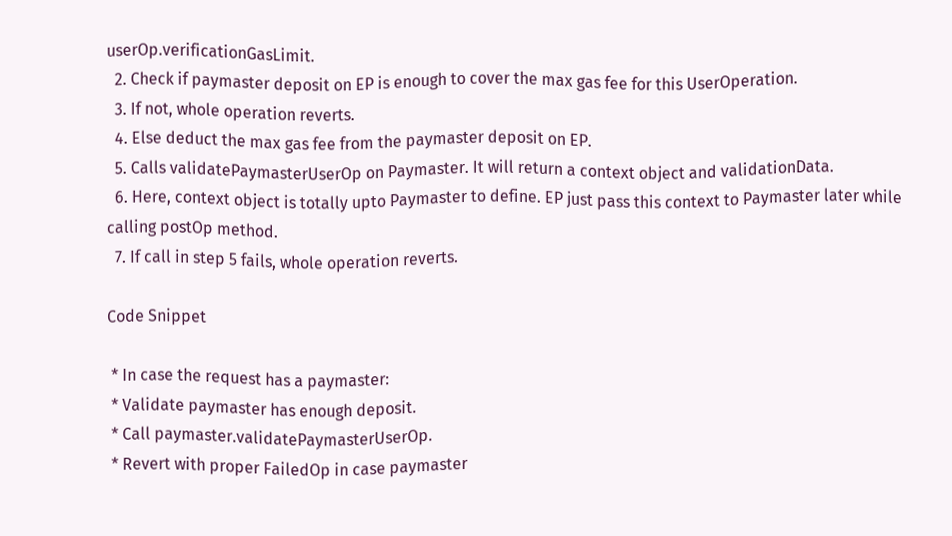userOp.verificationGasLimit.
  2. Check if paymaster deposit on EP is enough to cover the max gas fee for this UserOperation.
  3. If not, whole operation reverts.
  4. Else deduct the max gas fee from the paymaster deposit on EP.
  5. Calls validatePaymasterUserOp on Paymaster. It will return a context object and validationData.
  6. Here, context object is totally upto Paymaster to define. EP just pass this context to Paymaster later while calling postOp method.
  7. If call in step 5 fails, whole operation reverts.

Code Snippet

 * In case the request has a paymaster:
 * Validate paymaster has enough deposit.
 * Call paymaster.validatePaymasterUserOp.
 * Revert with proper FailedOp in case paymaster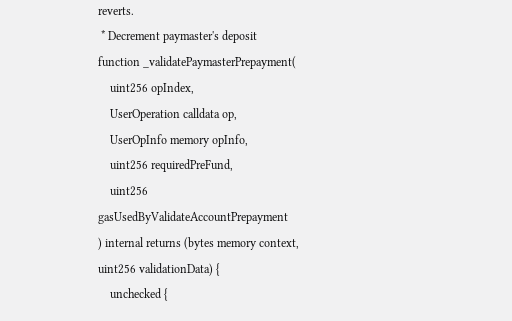reverts.
 * Decrement paymaster's deposit
function _validatePaymasterPrepayment(
    uint256 opIndex,
    UserOperation calldata op,
    UserOpInfo memory opInfo,
    uint256 requiredPreFund,
    uint256 gasUsedByValidateAccountPrepayment
) internal returns (bytes memory context, uint256 validationData) {
    unchecked {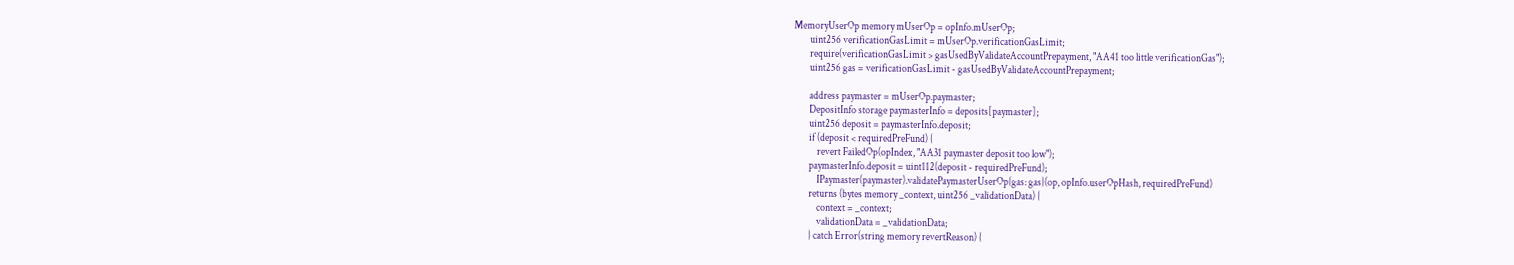MemoryUserOp memory mUserOp = opInfo.mUserOp;
        uint256 verificationGasLimit = mUserOp.verificationGasLimit;
        require(verificationGasLimit > gasUsedByValidateAccountPrepayment, "AA41 too little verificationGas");
        uint256 gas = verificationGasLimit - gasUsedByValidateAccountPrepayment;

        address paymaster = mUserOp.paymaster;
        DepositInfo storage paymasterInfo = deposits[paymaster];
        uint256 deposit = paymasterInfo.deposit;
        if (deposit < requiredPreFund) {
            revert FailedOp(opIndex, "AA31 paymaster deposit too low");
        paymasterInfo.deposit = uint112(deposit - requiredPreFund);
            IPaymaster(paymaster).validatePaymasterUserOp{gas: gas}(op, opInfo.userOpHash, requiredPreFund)
        returns (bytes memory _context, uint256 _validationData) {
            context = _context;
            validationData = _validationData;
        } catch Error(string memory revertReason) {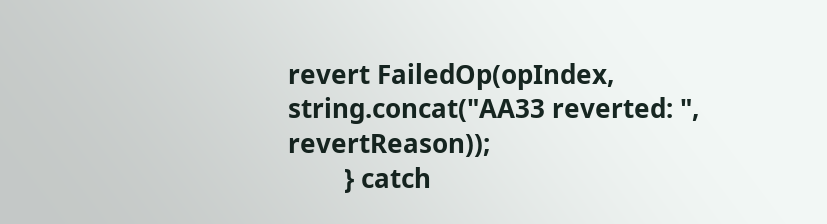revert FailedOp(opIndex, string.concat("AA33 reverted: ", revertReason));
        } catch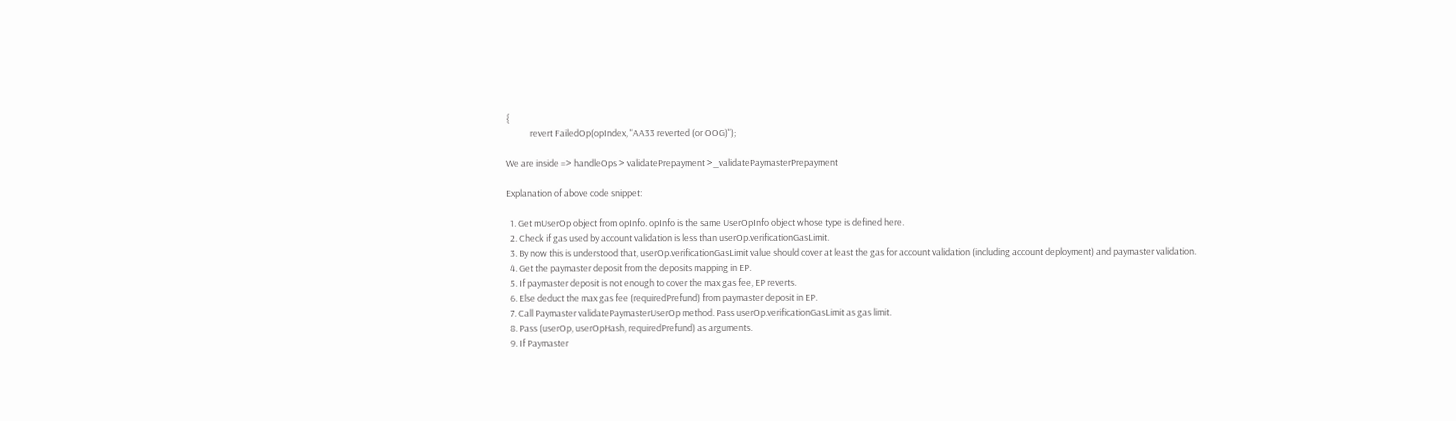{
            revert FailedOp(opIndex, "AA33 reverted (or OOG)");

We are inside => handleOps > validatePrepayment >_validatePaymasterPrepayment

Explanation of above code snippet:

  1. Get mUserOp object from opInfo. opInfo is the same UserOpInfo object whose type is defined here.
  2. Check if gas used by account validation is less than userOp.verificationGasLimit.
  3. By now this is understood that, userOp.verificationGasLimit value should cover at least the gas for account validation (including account deployment) and paymaster validation.
  4. Get the paymaster deposit from the deposits mapping in EP.
  5. If paymaster deposit is not enough to cover the max gas fee, EP reverts.
  6. Else deduct the max gas fee (requiredPrefund) from paymaster deposit in EP.
  7. Call Paymaster validatePaymasterUserOp method. Pass userOp.verificationGasLimit as gas limit.
  8. Pass (userOp, userOpHash, requiredPrefund) as arguments.
  9. If Paymaster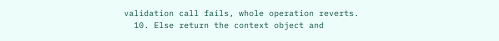validation call fails, whole operation reverts.
  10. Else return the context object and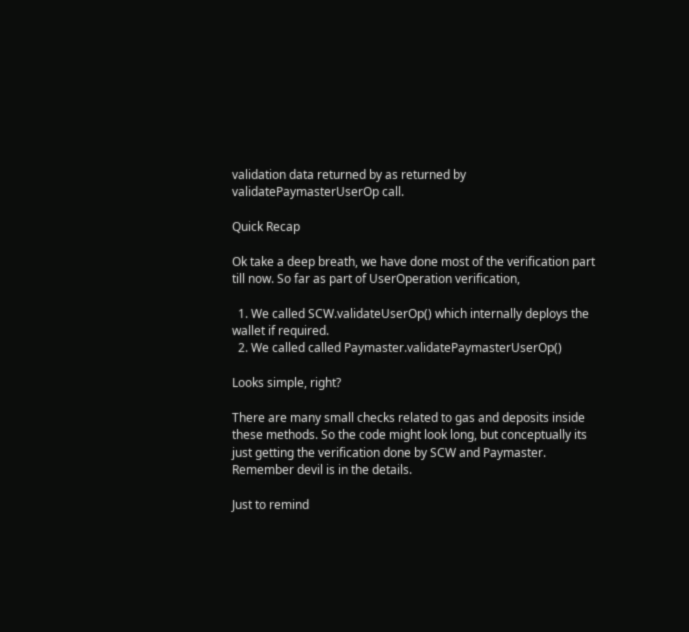validation data returned by as returned by validatePaymasterUserOp call.

Quick Recap

Ok take a deep breath, we have done most of the verification part till now. So far as part of UserOperation verification,

  1. We called SCW.validateUserOp() which internally deploys the wallet if required.
  2. We called called Paymaster.validatePaymasterUserOp()

Looks simple, right?

There are many small checks related to gas and deposits inside these methods. So the code might look long, but conceptually its just getting the verification done by SCW and Paymaster. Remember devil is in the details.

Just to remind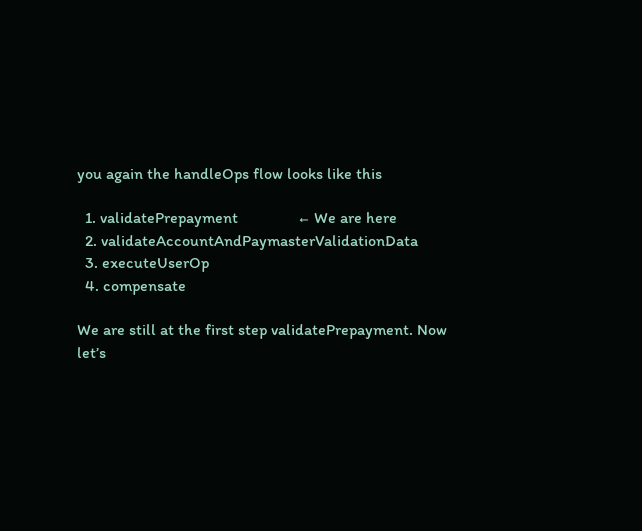you again the handleOps flow looks like this

  1. validatePrepayment               ← We are here
  2. validateAccountAndPaymasterValidationData
  3. executeUserOp
  4. compensate

We are still at the first step validatePrepayment. Now let’s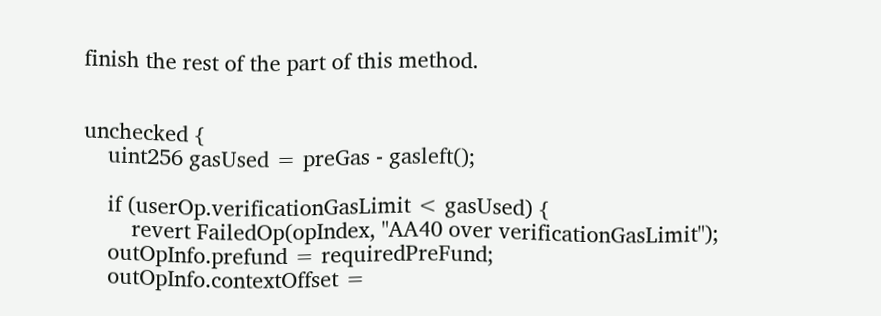finish the rest of the part of this method.


unchecked {
    uint256 gasUsed = preGas - gasleft();

    if (userOp.verificationGasLimit < gasUsed) {
        revert FailedOp(opIndex, "AA40 over verificationGasLimit");
    outOpInfo.prefund = requiredPreFund;
    outOpInfo.contextOffset =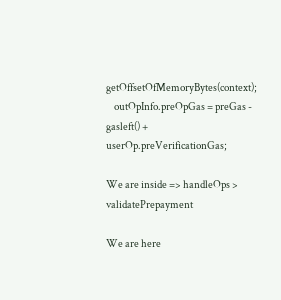getOffsetOfMemoryBytes(context);
    outOpInfo.preOpGas = preGas - gasleft() + userOp.preVerificationGas;

We are inside => handleOps > validatePrepayment

We are here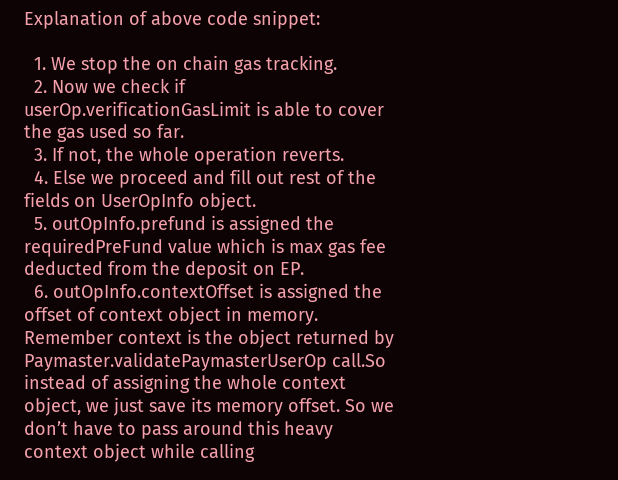Explanation of above code snippet:

  1. We stop the on chain gas tracking.
  2. Now we check if userOp.verificationGasLimit is able to cover the gas used so far.
  3. If not, the whole operation reverts.
  4. Else we proceed and fill out rest of the fields on UserOpInfo object.
  5. outOpInfo.prefund is assigned the requiredPreFund value which is max gas fee deducted from the deposit on EP.
  6. outOpInfo.contextOffset is assigned the offset of context object in memory. Remember context is the object returned by Paymaster.validatePaymasterUserOp call.So instead of assigning the whole context object, we just save its memory offset. So we don’t have to pass around this heavy context object while calling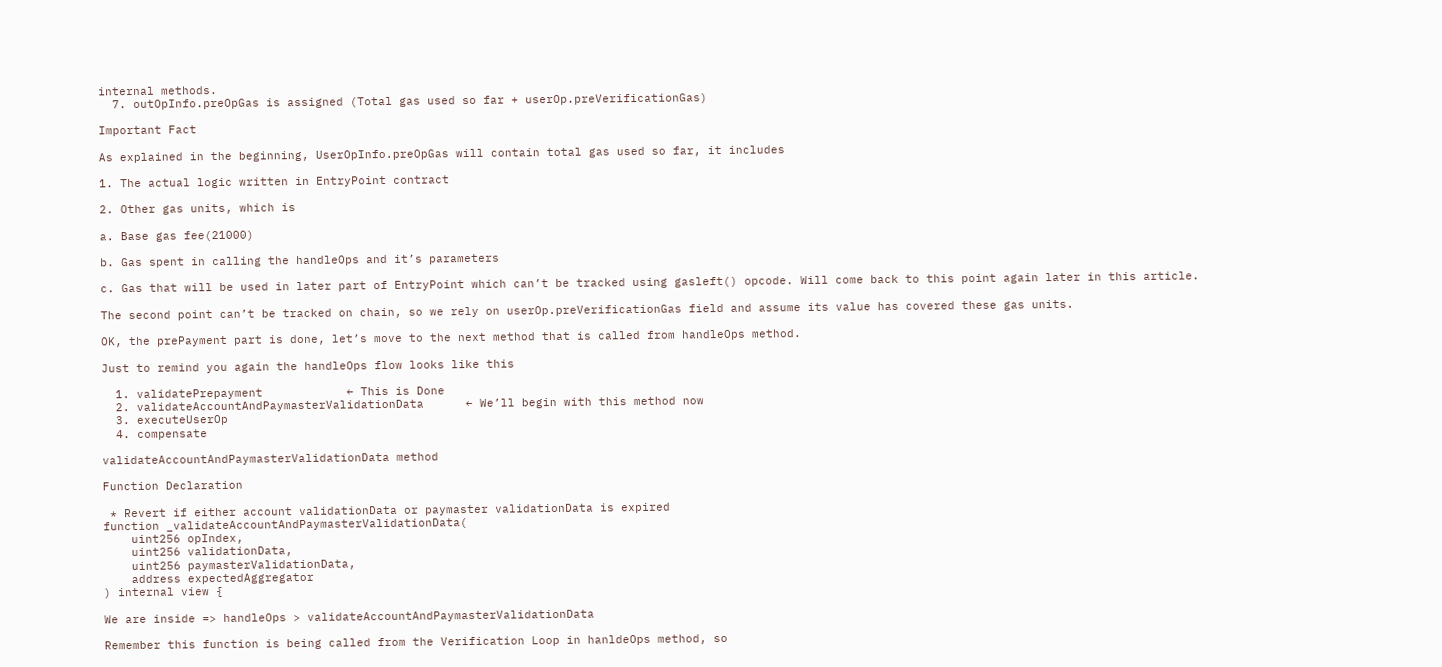internal methods.
  7. outOpInfo.preOpGas is assigned (Total gas used so far + userOp.preVerificationGas)

Important Fact

As explained in the beginning, UserOpInfo.preOpGas will contain total gas used so far, it includes

1. The actual logic written in EntryPoint contract

2. Other gas units, which is

a. Base gas fee(21000)

b. Gas spent in calling the handleOps and it’s parameters

c. Gas that will be used in later part of EntryPoint which can’t be tracked using gasleft() opcode. Will come back to this point again later in this article.

The second point can’t be tracked on chain, so we rely on userOp.preVerificationGas field and assume its value has covered these gas units.

OK, the prePayment part is done, let’s move to the next method that is called from handleOps method.

Just to remind you again the handleOps flow looks like this

  1. validatePrepayment            ← This is Done
  2. validateAccountAndPaymasterValidationData      ← We’ll begin with this method now
  3. executeUserOp
  4. compensate

validateAccountAndPaymasterValidationData method

Function Declaration

 * Revert if either account validationData or paymaster validationData is expired
function _validateAccountAndPaymasterValidationData(
    uint256 opIndex,
    uint256 validationData,
    uint256 paymasterValidationData,
    address expectedAggregator
) internal view {

We are inside => handleOps > validateAccountAndPaymasterValidationData

Remember this function is being called from the Verification Loop in hanldeOps method, so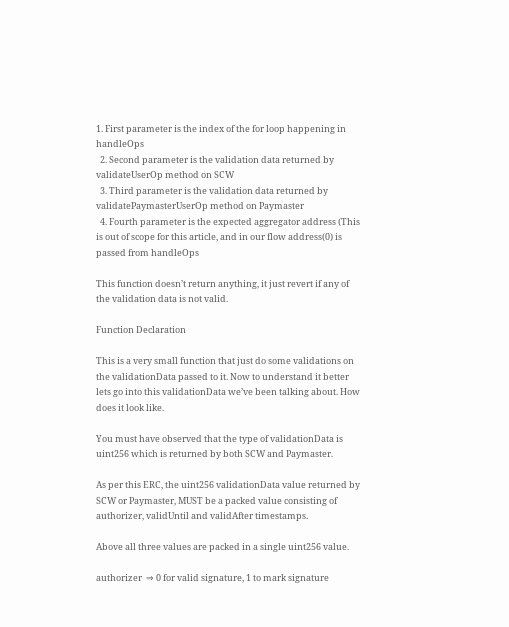1. First parameter is the index of the for loop happening in handleOps
  2. Second parameter is the validation data returned by validateUserOp method on SCW
  3. Third parameter is the validation data returned by validatePaymasterUserOp method on Paymaster
  4. Fourth parameter is the expected aggregator address (This is out of scope for this article, and in our flow address(0) is passed from handleOps

This function doesn’t return anything, it just revert if any of the validation data is not valid.

Function Declaration

This is a very small function that just do some validations on the validationData passed to it. Now to understand it better lets go into this validationData we’ve been talking about. How does it look like.

You must have observed that the type of validationData is uint256 which is returned by both SCW and Paymaster.

As per this ERC, the uint256 validationData value returned by SCW or Paymaster, MUST be a packed value consisting of authorizer, validUntil and validAfter timestamps.

Above all three values are packed in a single uint256 value.

authorizer  ⇒ 0 for valid signature, 1 to mark signature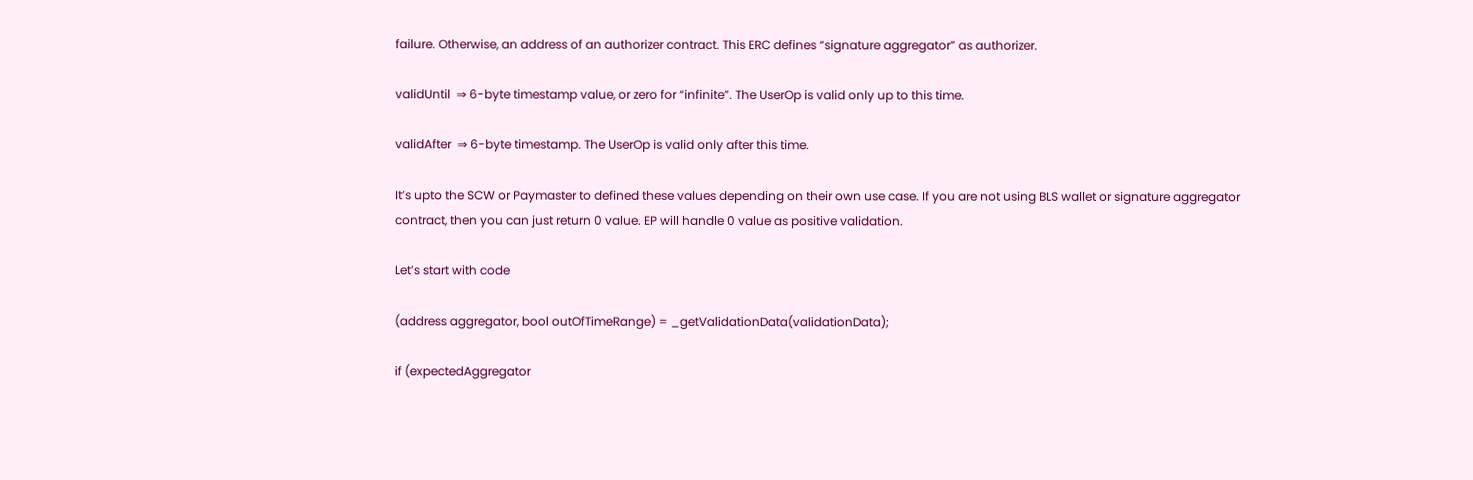failure. Otherwise, an address of an authorizer contract. This ERC defines “signature aggregator” as authorizer.

validUntil  ⇒ 6-byte timestamp value, or zero for “infinite”. The UserOp is valid only up to this time.

validAfter  ⇒ 6-byte timestamp. The UserOp is valid only after this time.

It’s upto the SCW or Paymaster to defined these values depending on their own use case. If you are not using BLS wallet or signature aggregator contract, then you can just return 0 value. EP will handle 0 value as positive validation.

Let’s start with code

(address aggregator, bool outOfTimeRange) = _getValidationData(validationData);

if (expectedAggregator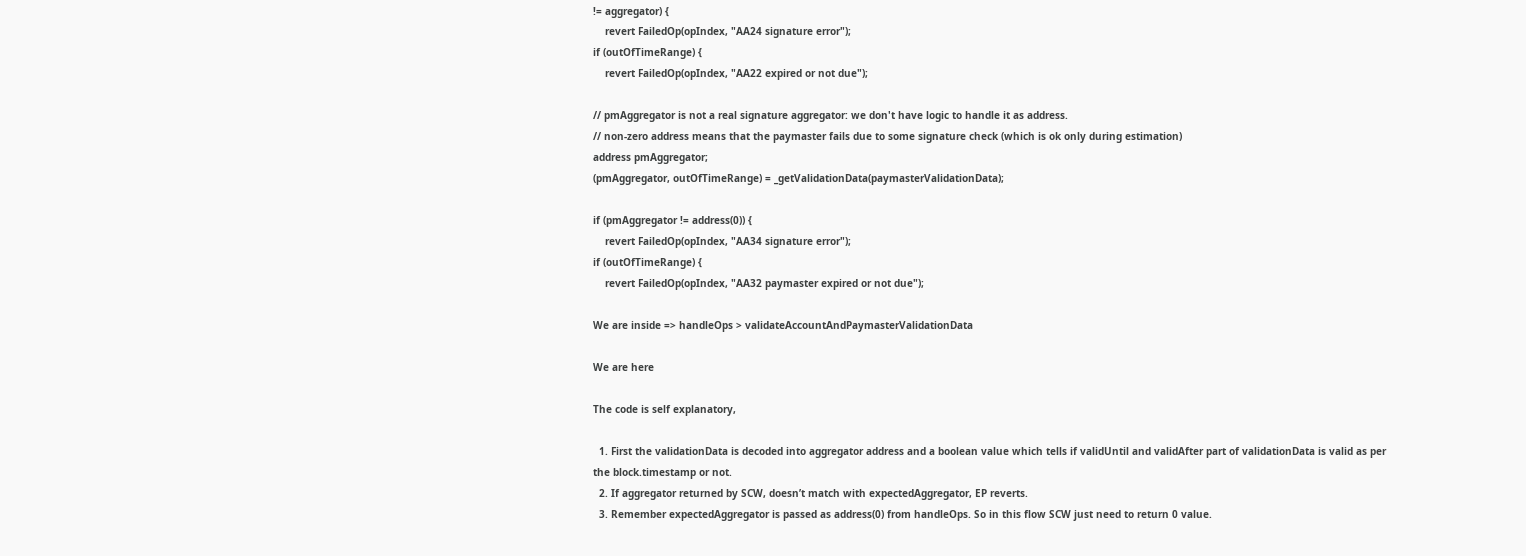!= aggregator) {
    revert FailedOp(opIndex, "AA24 signature error");
if (outOfTimeRange) {
    revert FailedOp(opIndex, "AA22 expired or not due");

// pmAggregator is not a real signature aggregator: we don't have logic to handle it as address.
// non-zero address means that the paymaster fails due to some signature check (which is ok only during estimation)
address pmAggregator;
(pmAggregator, outOfTimeRange) = _getValidationData(paymasterValidationData);

if (pmAggregator != address(0)) {
    revert FailedOp(opIndex, "AA34 signature error");
if (outOfTimeRange) {
    revert FailedOp(opIndex, "AA32 paymaster expired or not due");

We are inside => handleOps > validateAccountAndPaymasterValidationData

We are here

The code is self explanatory,

  1. First the validationData is decoded into aggregator address and a boolean value which tells if validUntil and validAfter part of validationData is valid as per the block.timestamp or not.
  2. If aggregator returned by SCW, doesn’t match with expectedAggregator, EP reverts.
  3. Remember expectedAggregator is passed as address(0) from handleOps. So in this flow SCW just need to return 0 value.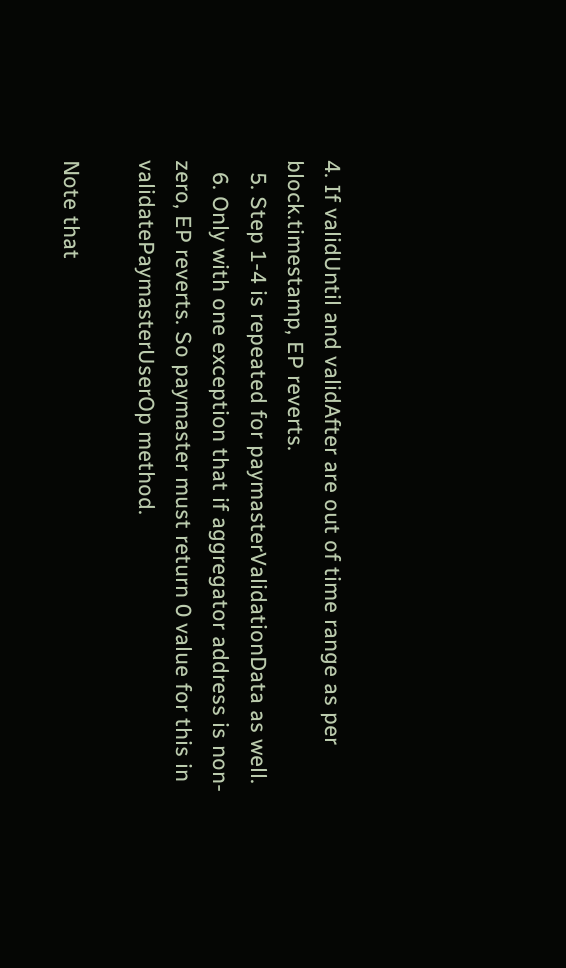4. If validUntil and validAfter are out of time range as per block.timestamp, EP reverts.
  5. Step 1-4 is repeated for paymasterValidationData as well.
  6. Only with one exception that if aggregator address is non-zero, EP reverts. So paymaster must return 0 value for this in validatePaymasterUserOp method.

Note that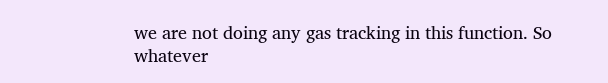we are not doing any gas tracking in this function. So whatever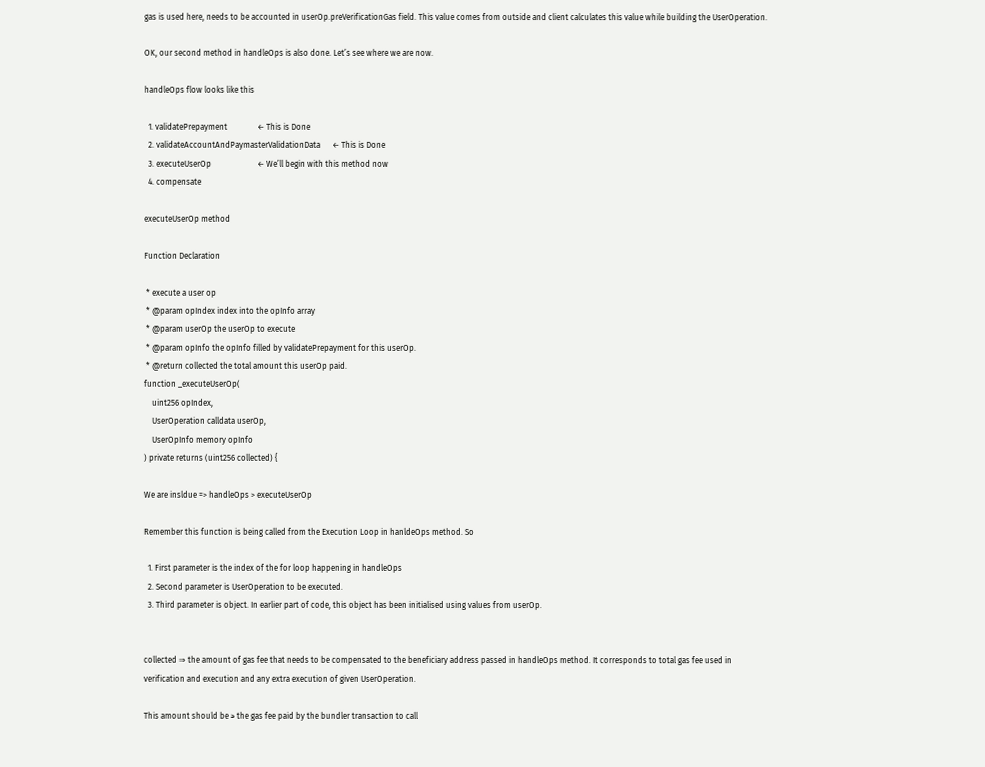gas is used here, needs to be accounted in userOp.preVerificationGas field. This value comes from outside and client calculates this value while building the UserOperation.

OK, our second method in handleOps is also done. Let’s see where we are now.

handleOps flow looks like this

  1. validatePrepayment               ← This is Done
  2. validateAccountAndPaymasterValidationData      ← This is Done
  3. executeUserOp                       ← We’ll begin with this method now
  4. compensate

executeUserOp method

Function Declaration

 * execute a user op
 * @param opIndex index into the opInfo array
 * @param userOp the userOp to execute
 * @param opInfo the opInfo filled by validatePrepayment for this userOp.
 * @return collected the total amount this userOp paid.
function _executeUserOp(
    uint256 opIndex,
    UserOperation calldata userOp,
    UserOpInfo memory opInfo
) private returns (uint256 collected) {

We are insldue => handleOps > executeUserOp

Remember this function is being called from the Execution Loop in hanldeOps method. So

  1. First parameter is the index of the for loop happening in handleOps
  2. Second parameter is UserOperation to be executed.
  3. Third parameter is object. In earlier part of code, this object has been initialised using values from userOp.


collected ⇒ the amount of gas fee that needs to be compensated to the beneficiary address passed in handleOps method. It corresponds to total gas fee used in verification and execution and any extra execution of given UserOperation.

This amount should be ≥ the gas fee paid by the bundler transaction to call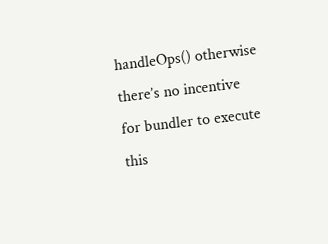handleOps() otherwise there’s no incentive for bundler to execute this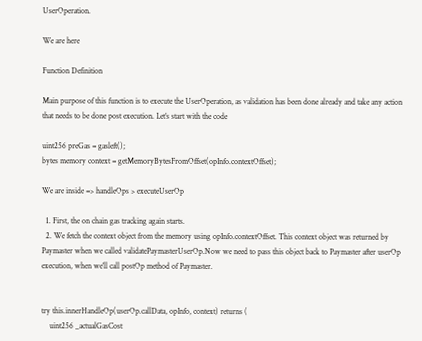UserOperation.

We are here

Function Definition

Main purpose of this function is to execute the UserOperation, as validation has been done already and take any action that needs to be done post execution. Let’s start with the code

uint256 preGas = gasleft();
bytes memory context = getMemoryBytesFromOffset(opInfo.contextOffset);

We are inside => handleOps > executeUserOp

  1. First, the on chain gas tracking again starts.
  2. We fetch the context object from the memory using opInfo.contextOffset. This context object was returned by Paymaster when we called validatePaymasterUserOp.Now we need to pass this object back to Paymaster after userOp execution, when we’ll call postOp method of Paymaster.


try this.innerHandleOp(userOp.callData, opInfo, context) returns (
    uint256 _actualGasCost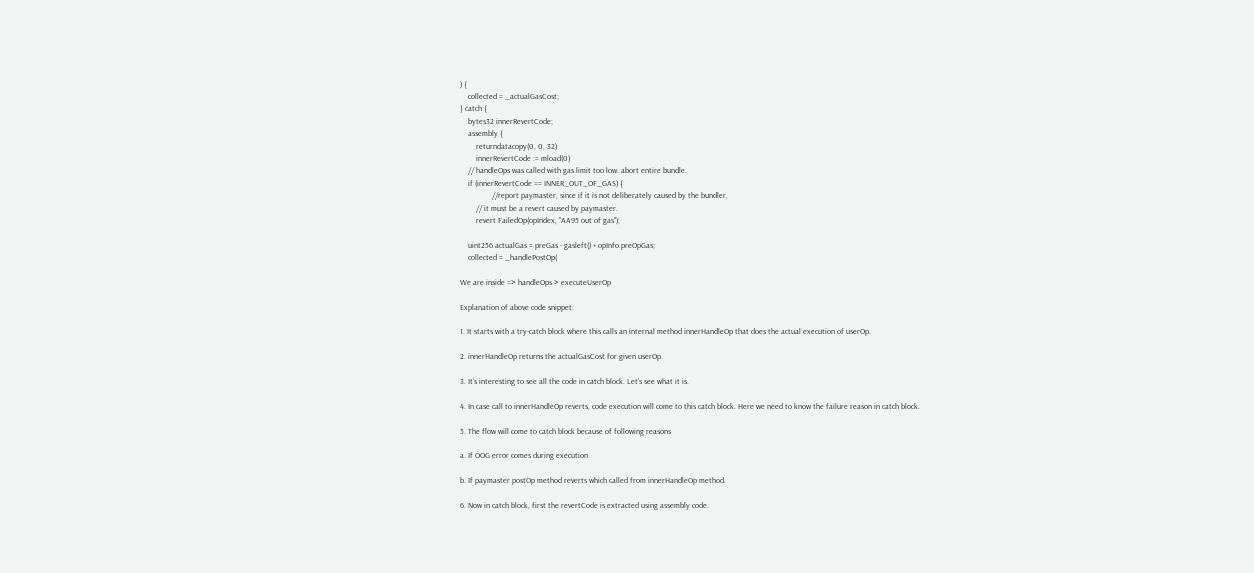) {
    collected = _actualGasCost;
} catch {
    bytes32 innerRevertCode;
    assembly {
        returndatacopy(0, 0, 32)
        innerRevertCode := mload(0)
    // handleOps was called with gas limit too low. abort entire bundle.
    if (innerRevertCode == INNER_OUT_OF_GAS) {
                //report paymaster, since if it is not deliberately caused by the bundler,
        // it must be a revert caused by paymaster.
        revert FailedOp(opIndex, "AA95 out of gas");

    uint256 actualGas = preGas - gasleft() + opInfo.preOpGas;
    collected = _handlePostOp(

We are inside => handleOps > executeUserOp

Explanation of above code snippet:

1. It starts with a try-catch block where this calls an internal method innerHandleOp that does the actual execution of userOp.

2. innerHandleOp returns the actualGasCost for given userOp.

3. It’s interesting to see all the code in catch block. Let’s see what it is.

4. In case call to innerHandleOp reverts, code execution will come to this catch block. Here we need to know the failure reason in catch block.

5. The flow will come to catch block because of following reasons

a. If OOG error comes during execution

b. If paymaster postOp method reverts which called from innerHandleOp method.

6. Now in catch block, first the revertCode is extracted using assembly code.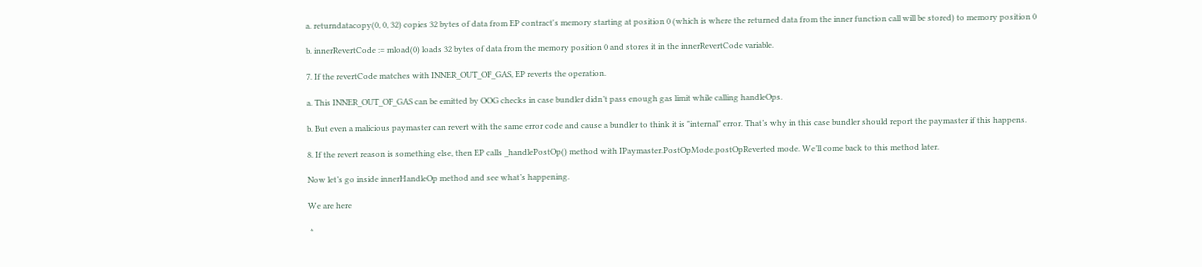a. returndatacopy(0, 0, 32) copies 32 bytes of data from EP contract's memory starting at position 0 (which is where the returned data from the inner function call will be stored) to memory position 0

b. innerRevertCode := mload(0) loads 32 bytes of data from the memory position 0 and stores it in the innerRevertCode variable.

7. If the revertCode matches with INNER_OUT_OF_GAS, EP reverts the operation.

a. This INNER_OUT_OF_GAS can be emitted by OOG checks in case bundler didn’t pass enough gas limit while calling handleOps.

b. But even a malicious paymaster can revert with the same error code and cause a bundler to think it is "internal" error. That’s why in this case bundler should report the paymaster if this happens.

8. If the revert reason is something else, then EP calls _handlePostOp() method with IPaymaster.PostOpMode.postOpReverted mode. We’ll come back to this method later.

Now let’s go inside innerHandleOp method and see what’s happening.

We are here

 *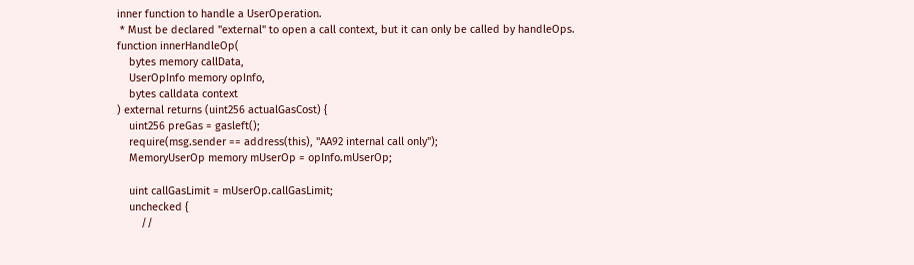inner function to handle a UserOperation.
 * Must be declared "external" to open a call context, but it can only be called by handleOps.
function innerHandleOp(
    bytes memory callData,
    UserOpInfo memory opInfo,
    bytes calldata context
) external returns (uint256 actualGasCost) {
    uint256 preGas = gasleft();
    require(msg.sender == address(this), "AA92 internal call only");
    MemoryUserOp memory mUserOp = opInfo.mUserOp;

    uint callGasLimit = mUserOp.callGasLimit;
    unchecked {
        //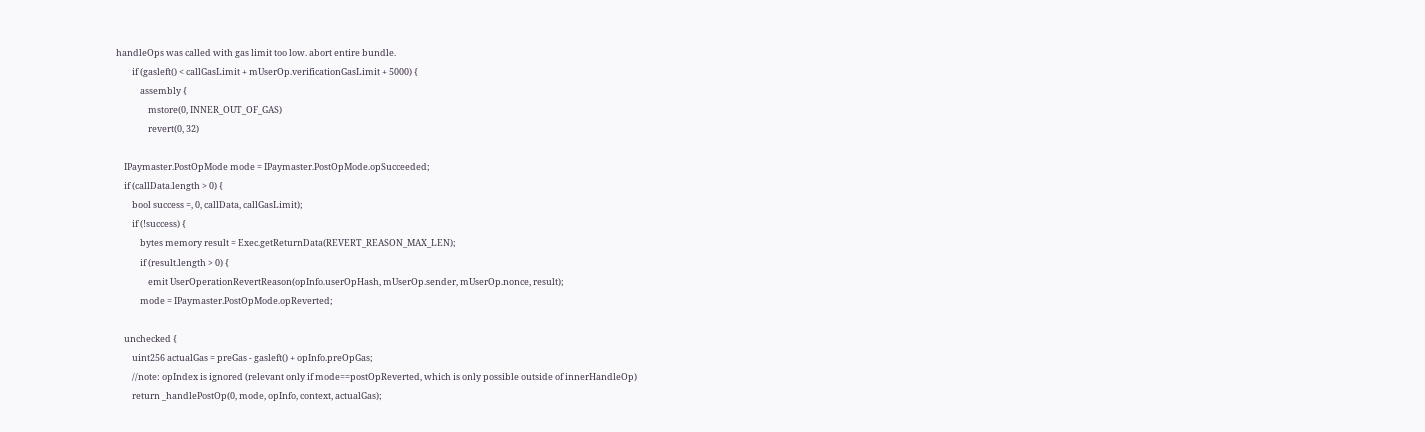handleOps was called with gas limit too low. abort entire bundle.
        if (gasleft() < callGasLimit + mUserOp.verificationGasLimit + 5000) {
            assembly {
                mstore(0, INNER_OUT_OF_GAS)
                revert(0, 32)

    IPaymaster.PostOpMode mode = IPaymaster.PostOpMode.opSucceeded;
    if (callData.length > 0) {
        bool success =, 0, callData, callGasLimit);
        if (!success) {
            bytes memory result = Exec.getReturnData(REVERT_REASON_MAX_LEN);
            if (result.length > 0) {
                emit UserOperationRevertReason(opInfo.userOpHash, mUserOp.sender, mUserOp.nonce, result);
            mode = IPaymaster.PostOpMode.opReverted;

    unchecked {
        uint256 actualGas = preGas - gasleft() + opInfo.preOpGas;
        //note: opIndex is ignored (relevant only if mode==postOpReverted, which is only possible outside of innerHandleOp)
        return _handlePostOp(0, mode, opInfo, context, actualGas);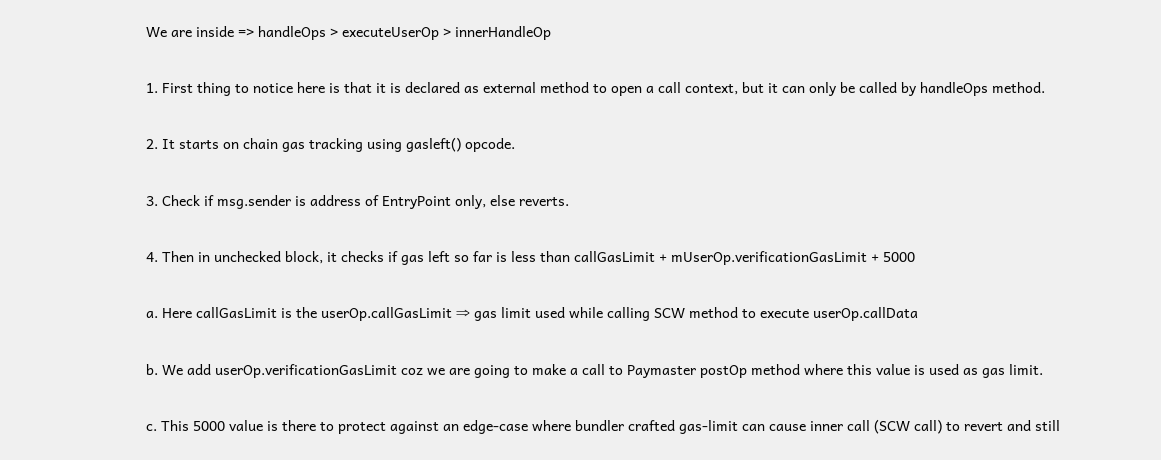We are inside => handleOps > executeUserOp > innerHandleOp

1. First thing to notice here is that it is declared as external method to open a call context, but it can only be called by handleOps method.

2. It starts on chain gas tracking using gasleft() opcode.

3. Check if msg.sender is address of EntryPoint only, else reverts.

4. Then in unchecked block, it checks if gas left so far is less than callGasLimit + mUserOp.verificationGasLimit + 5000

a. Here callGasLimit is the userOp.callGasLimit ⇒ gas limit used while calling SCW method to execute userOp.callData

b. We add userOp.verificationGasLimit coz we are going to make a call to Paymaster postOp method where this value is used as gas limit.

c. This 5000 value is there to protect against an edge-case where bundler crafted gas-limit can cause inner call (SCW call) to revert and still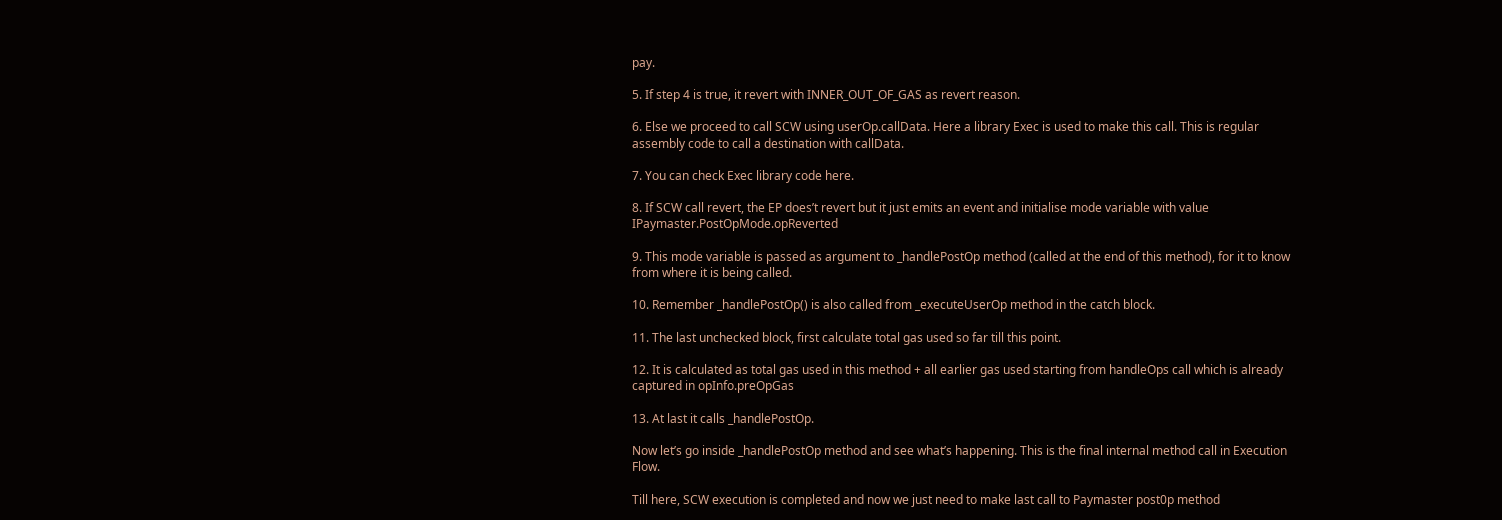pay.

5. If step 4 is true, it revert with INNER_OUT_OF_GAS as revert reason.

6. Else we proceed to call SCW using userOp.callData. Here a library Exec is used to make this call. This is regular assembly code to call a destination with callData.

7. You can check Exec library code here.

8. If SCW call revert, the EP does’t revert but it just emits an event and initialise mode variable with value IPaymaster.PostOpMode.opReverted

9. This mode variable is passed as argument to _handlePostOp method (called at the end of this method), for it to know from where it is being called.

10. Remember _handlePostOp() is also called from _executeUserOp method in the catch block.

11. The last unchecked block, first calculate total gas used so far till this point.

12. It is calculated as total gas used in this method + all earlier gas used starting from handleOps call which is already captured in opInfo.preOpGas

13. At last it calls _handlePostOp.

Now let’s go inside _handlePostOp method and see what’s happening. This is the final internal method call in Execution Flow.

Till here, SCW execution is completed and now we just need to make last call to Paymaster post0p method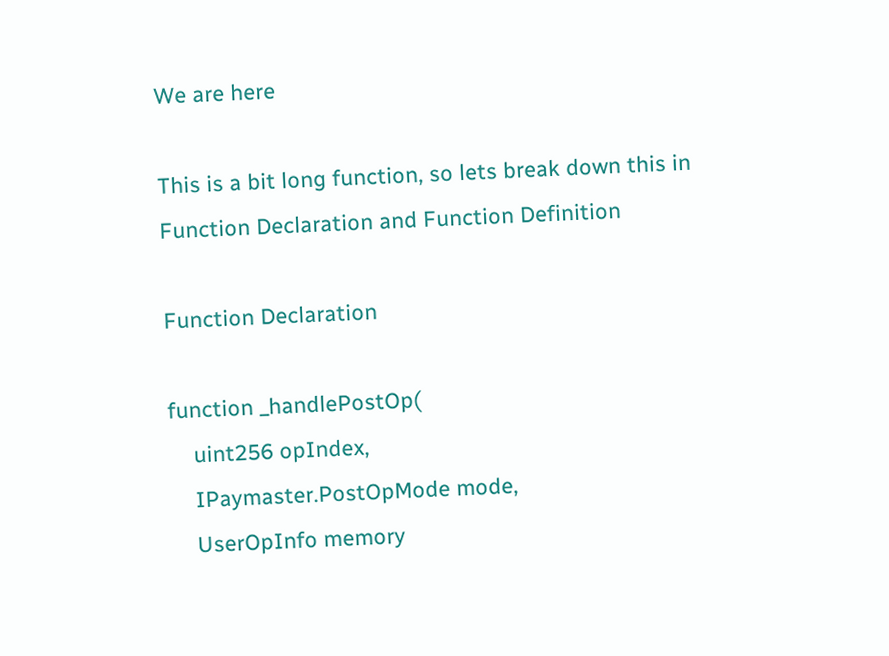We are here

This is a bit long function, so lets break down this in Function Declaration and Function Definition

Function Declaration

function _handlePostOp(
    uint256 opIndex,
    IPaymaster.PostOpMode mode,
    UserOpInfo memory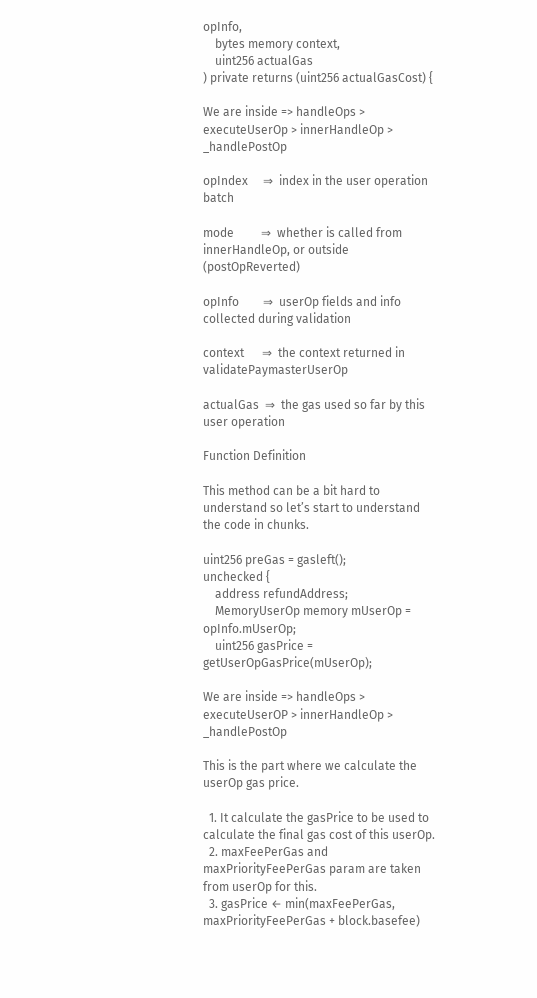opInfo,
    bytes memory context,
    uint256 actualGas
) private returns (uint256 actualGasCost) {

We are inside => handleOps > executeUserOp > innerHandleOp > _handlePostOp

opIndex     ⇒  index in the user operation batch

mode         ⇒  whether is called from innerHandleOp, or outside (postOpReverted)

opInfo        ⇒  userOp fields and info collected during validation

context      ⇒  the context returned in validatePaymasterUserOp

actualGas  ⇒  the gas used so far by this user operation

Function Definition

This method can be a bit hard to understand so let’s start to understand the code in chunks.

uint256 preGas = gasleft();
unchecked {
    address refundAddress;
    MemoryUserOp memory mUserOp = opInfo.mUserOp;
    uint256 gasPrice = getUserOpGasPrice(mUserOp);

We are inside => handleOps > executeUserOP > innerHandleOp > _handlePostOp

This is the part where we calculate the userOp gas price.

  1. It calculate the gasPrice to be used to calculate the final gas cost of this userOp.
  2. maxFeePerGas and maxPriorityFeePerGas param are taken from userOp for this.
  3. gasPrice ← min(maxFeePerGas, maxPriorityFeePerGas + block.basefee)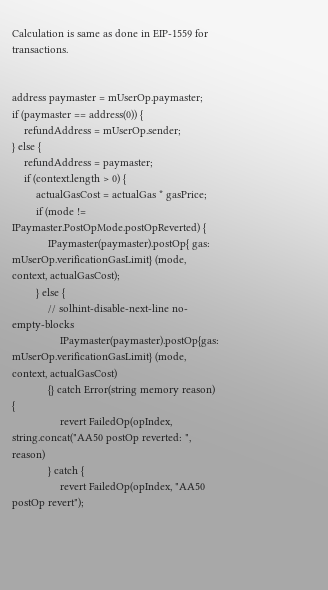Calculation is same as done in EIP-1559 for transactions.


address paymaster = mUserOp.paymaster;
if (paymaster == address(0)) {
    refundAddress = mUserOp.sender;
} else {
    refundAddress = paymaster;
    if (context.length > 0) {
        actualGasCost = actualGas * gasPrice;
        if (mode != IPaymaster.PostOpMode.postOpReverted) {
            IPaymaster(paymaster).postOp{ gas: mUserOp.verificationGasLimit} (mode, context, actualGasCost);
        } else {
            // solhint-disable-next-line no-empty-blocks
                IPaymaster(paymaster).postOp{gas: mUserOp.verificationGasLimit} (mode, context, actualGasCost)
            {} catch Error(string memory reason) {
                revert FailedOp(opIndex, string.concat("AA50 postOp reverted: ", reason)
            } catch {
                revert FailedOp(opIndex, "AA50 postOp revert");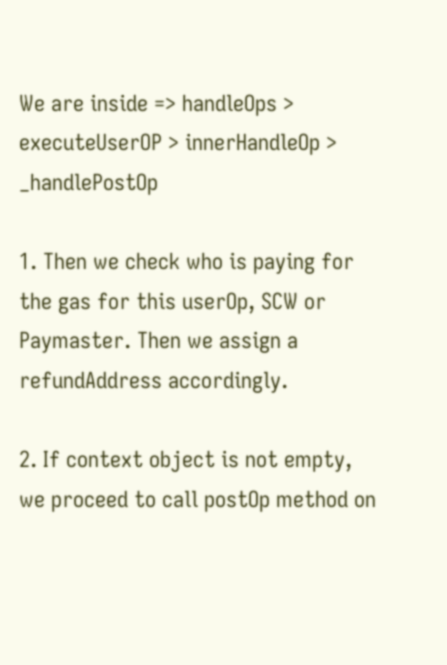We are inside => handleOps > executeUserOP > innerHandleOp > _handlePostOp

1. Then we check who is paying for the gas for this userOp, SCW or Paymaster. Then we assign a refundAddress accordingly.

2. If context object is not empty, we proceed to call postOp method on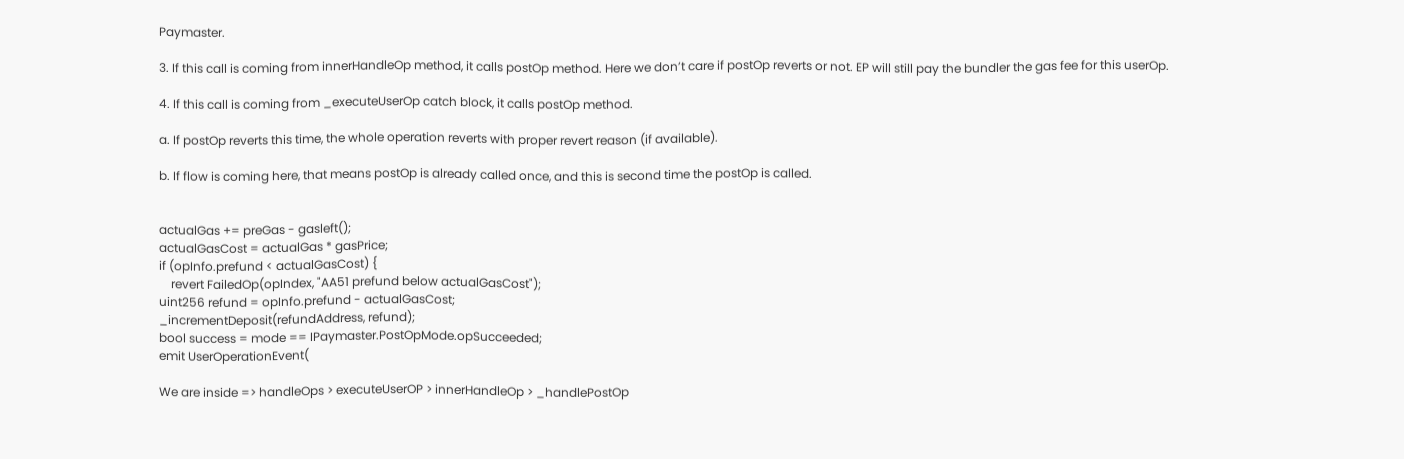Paymaster.

3. If this call is coming from innerHandleOp method, it calls postOp method. Here we don’t care if postOp reverts or not. EP will still pay the bundler the gas fee for this userOp.

4. If this call is coming from _executeUserOp catch block, it calls postOp method.

a. If postOp reverts this time, the whole operation reverts with proper revert reason (if available).

b. If flow is coming here, that means postOp is already called once, and this is second time the postOp is called.


actualGas += preGas - gasleft();
actualGasCost = actualGas * gasPrice;
if (opInfo.prefund < actualGasCost) {
    revert FailedOp(opIndex, "AA51 prefund below actualGasCost");
uint256 refund = opInfo.prefund - actualGasCost;
_incrementDeposit(refundAddress, refund);
bool success = mode == IPaymaster.PostOpMode.opSucceeded;
emit UserOperationEvent(

We are inside => handleOps > executeUserOP > innerHandleOp > _handlePostOp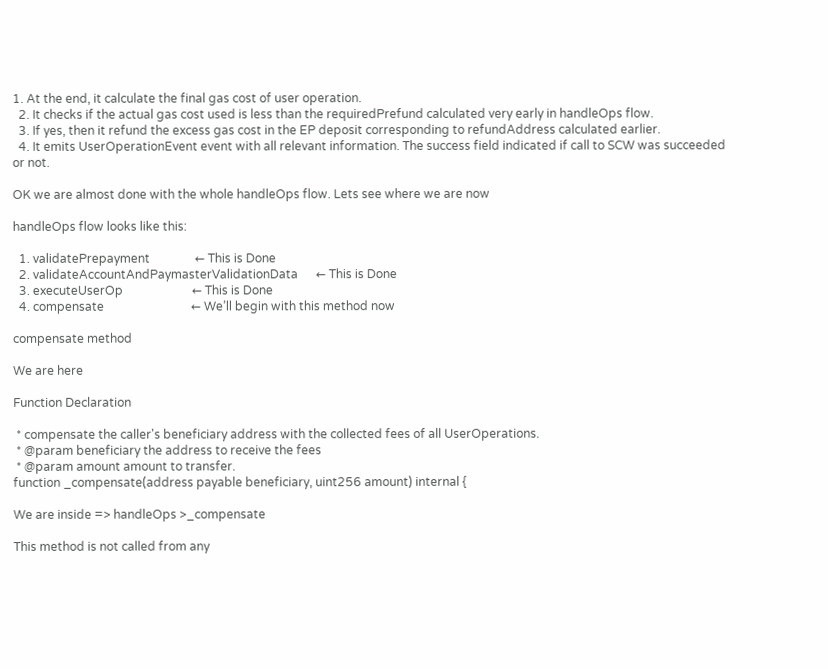1. At the end, it calculate the final gas cost of user operation.
  2. It checks if the actual gas cost used is less than the requiredPrefund calculated very early in handleOps flow.
  3. If yes, then it refund the excess gas cost in the EP deposit corresponding to refundAddress calculated earlier.
  4. It emits UserOperationEvent event with all relevant information. The success field indicated if call to SCW was succeeded or not.

OK we are almost done with the whole handleOps flow. Lets see where we are now

handleOps flow looks like this:

  1. validatePrepayment               ← This is Done
  2. validateAccountAndPaymasterValidationData      ← This is Done
  3. executeUserOp                       ← This is Done
  4. compensate                             ← We’ll begin with this method now

compensate method

We are here

Function Declaration

 * compensate the caller's beneficiary address with the collected fees of all UserOperations.
 * @param beneficiary the address to receive the fees
 * @param amount amount to transfer.
function _compensate(address payable beneficiary, uint256 amount) internal {

We are inside => handleOps >_compensate

This method is not called from any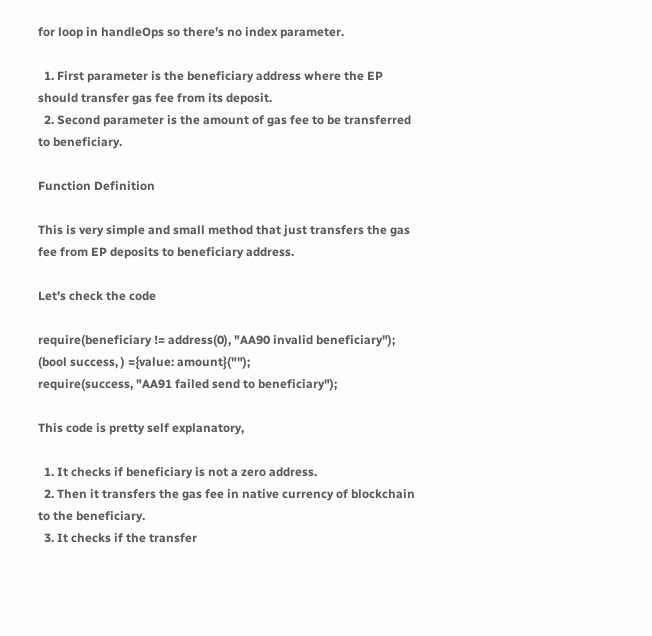for loop in handleOps so there’s no index parameter.

  1. First parameter is the beneficiary address where the EP should transfer gas fee from its deposit.
  2. Second parameter is the amount of gas fee to be transferred to beneficiary.

Function Definition

This is very simple and small method that just transfers the gas fee from EP deposits to beneficiary address.

Let’s check the code

require(beneficiary != address(0), "AA90 invalid beneficiary");
(bool success, ) ={value: amount}("");
require(success, "AA91 failed send to beneficiary");

This code is pretty self explanatory,

  1. It checks if beneficiary is not a zero address.
  2. Then it transfers the gas fee in native currency of blockchain to the beneficiary.
  3. It checks if the transfer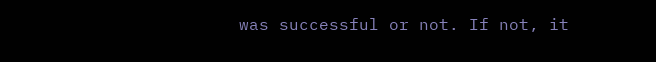was successful or not. If not, it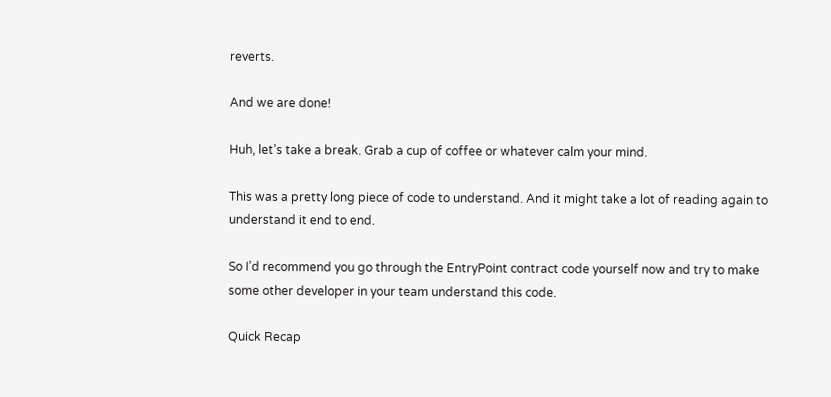reverts.

And we are done!

Huh, let’s take a break. Grab a cup of coffee or whatever calm your mind.

This was a pretty long piece of code to understand. And it might take a lot of reading again to understand it end to end.

So I’d recommend you go through the EntryPoint contract code yourself now and try to make some other developer in your team understand this code.

Quick Recap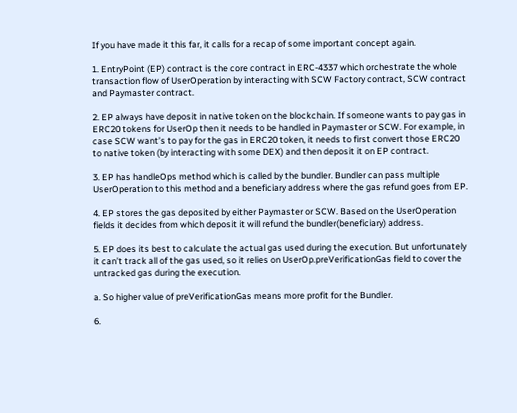If you have made it this far, it calls for a recap of some important concept again.

1. EntryPoint (EP) contract is the core contract in ERC-4337 which orchestrate the whole transaction flow of UserOperation by interacting with SCW Factory contract, SCW contract and Paymaster contract.

2. EP always have deposit in native token on the blockchain. If someone wants to pay gas in ERC20 tokens for UserOp then it needs to be handled in Paymaster or SCW. For example, in case SCW want’s to pay for the gas in ERC20 token, it needs to first convert those ERC20 to native token (by interacting with some DEX) and then deposit it on EP contract.

3. EP has handleOps method which is called by the bundler. Bundler can pass multiple UserOperation to this method and a beneficiary address where the gas refund goes from EP.

4. EP stores the gas deposited by either Paymaster or SCW. Based on the UserOperation fields it decides from which deposit it will refund the bundler(beneficiary) address.

5. EP does its best to calculate the actual gas used during the execution. But unfortunately it can’t track all of the gas used, so it relies on UserOp.preVerificationGas field to cover the untracked gas during the execution.

a. So higher value of preVerificationGas means more profit for the Bundler.

6.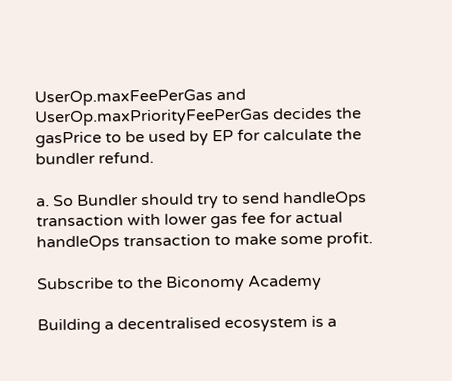UserOp.maxFeePerGas and UserOp.maxPriorityFeePerGas decides the gasPrice to be used by EP for calculate the bundler refund.

a. So Bundler should try to send handleOps transaction with lower gas fee for actual handleOps transaction to make some profit.

Subscribe to the Biconomy Academy

Building a decentralised ecosystem is a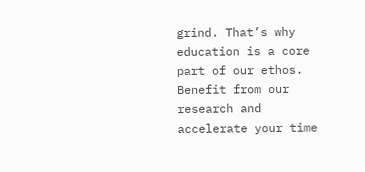grind. That’s why education is a core part of our ethos. Benefit from our research and accelerate your time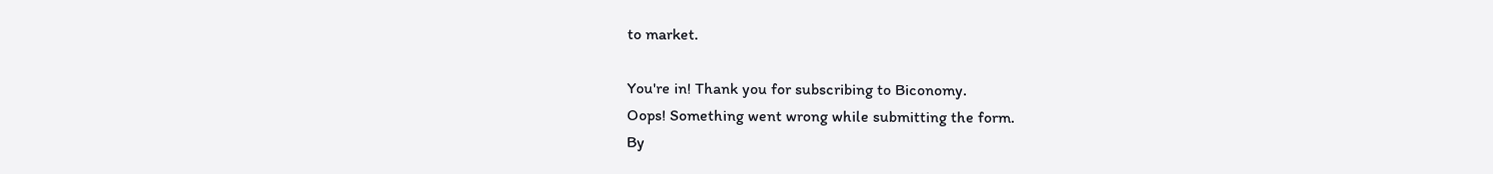to market.

You're in! Thank you for subscribing to Biconomy.
Oops! Something went wrong while submitting the form.
By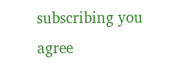subscribing you agree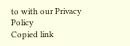to with our Privacy Policy
Copied link